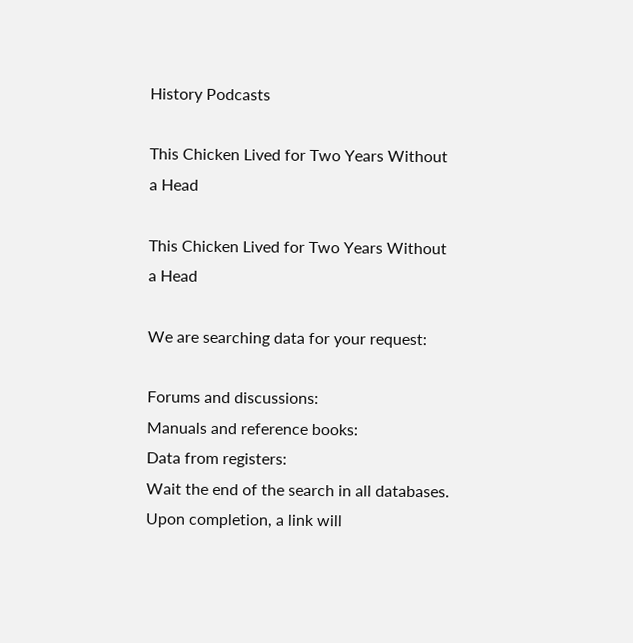History Podcasts

This Chicken Lived for Two Years Without a Head

This Chicken Lived for Two Years Without a Head

We are searching data for your request:

Forums and discussions:
Manuals and reference books:
Data from registers:
Wait the end of the search in all databases.
Upon completion, a link will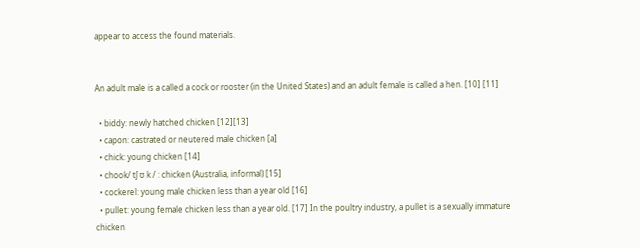appear to access the found materials.


An adult male is a called a cock or rooster (in the United States) and an adult female is called a hen. [10] [11]

  • biddy: newly hatched chicken [12][13]
  • capon: castrated or neutered male chicken [a]
  • chick: young chicken [14]
  • chook/ tʃ ʊ k / : chicken (Australia, informal) [15]
  • cockerel: young male chicken less than a year old [16]
  • pullet: young female chicken less than a year old. [17] In the poultry industry, a pullet is a sexually immature chicken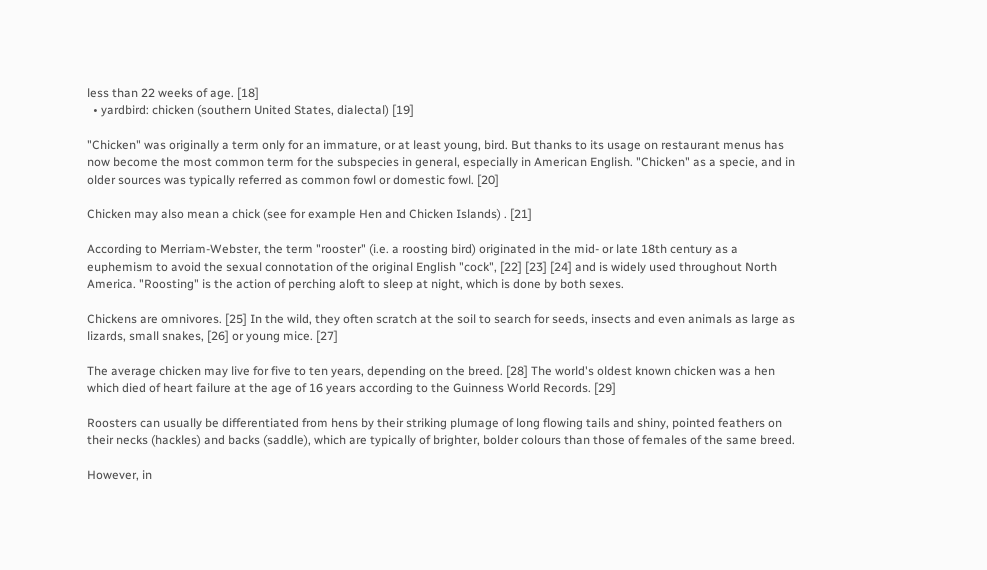less than 22 weeks of age. [18]
  • yardbird: chicken (southern United States, dialectal) [19]

"Chicken" was originally a term only for an immature, or at least young, bird. But thanks to its usage on restaurant menus has now become the most common term for the subspecies in general, especially in American English. "Chicken" as a specie, and in older sources was typically referred as common fowl or domestic fowl. [20]

Chicken may also mean a chick (see for example Hen and Chicken Islands) . [21]

According to Merriam-Webster, the term "rooster" (i.e. a roosting bird) originated in the mid- or late 18th century as a euphemism to avoid the sexual connotation of the original English "cock", [22] [23] [24] and is widely used throughout North America. "Roosting" is the action of perching aloft to sleep at night, which is done by both sexes.

Chickens are omnivores. [25] In the wild, they often scratch at the soil to search for seeds, insects and even animals as large as lizards, small snakes, [26] or young mice. [27]

The average chicken may live for five to ten years, depending on the breed. [28] The world's oldest known chicken was a hen which died of heart failure at the age of 16 years according to the Guinness World Records. [29]

Roosters can usually be differentiated from hens by their striking plumage of long flowing tails and shiny, pointed feathers on their necks (hackles) and backs (saddle), which are typically of brighter, bolder colours than those of females of the same breed.

However, in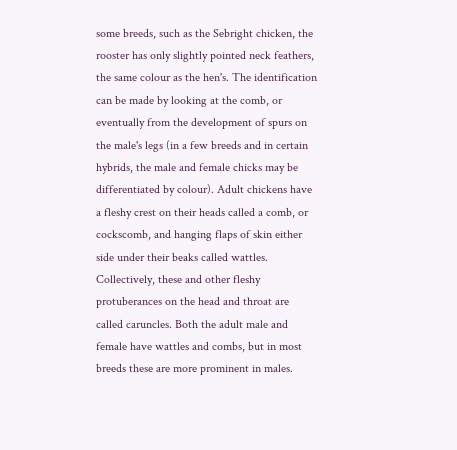some breeds, such as the Sebright chicken, the rooster has only slightly pointed neck feathers, the same colour as the hen's. The identification can be made by looking at the comb, or eventually from the development of spurs on the male's legs (in a few breeds and in certain hybrids, the male and female chicks may be differentiated by colour). Adult chickens have a fleshy crest on their heads called a comb, or cockscomb, and hanging flaps of skin either side under their beaks called wattles. Collectively, these and other fleshy protuberances on the head and throat are called caruncles. Both the adult male and female have wattles and combs, but in most breeds these are more prominent in males.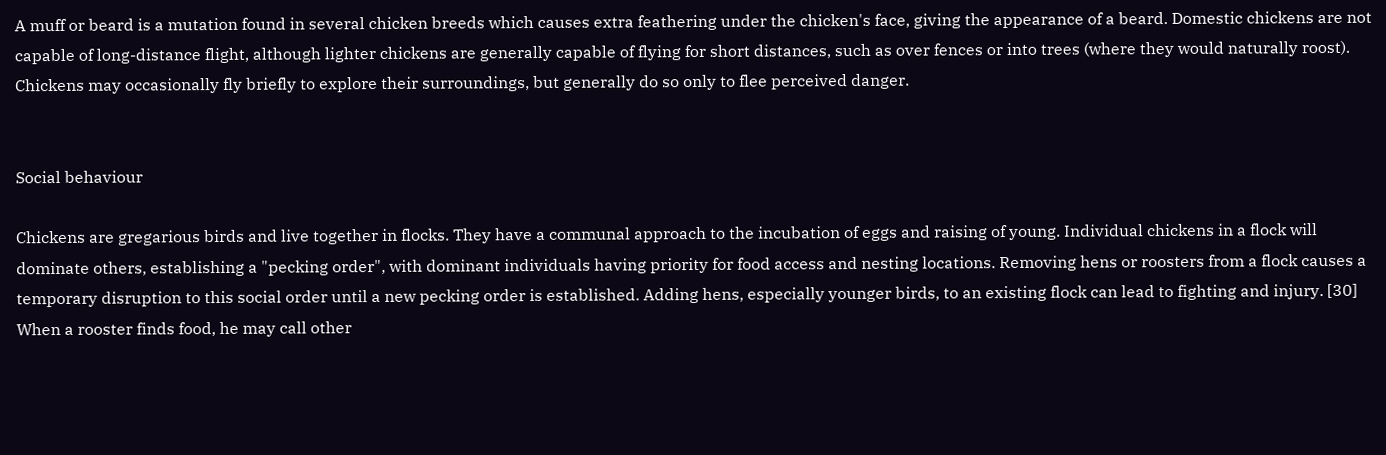A muff or beard is a mutation found in several chicken breeds which causes extra feathering under the chicken's face, giving the appearance of a beard. Domestic chickens are not capable of long-distance flight, although lighter chickens are generally capable of flying for short distances, such as over fences or into trees (where they would naturally roost). Chickens may occasionally fly briefly to explore their surroundings, but generally do so only to flee perceived danger.


Social behaviour

Chickens are gregarious birds and live together in flocks. They have a communal approach to the incubation of eggs and raising of young. Individual chickens in a flock will dominate others, establishing a "pecking order", with dominant individuals having priority for food access and nesting locations. Removing hens or roosters from a flock causes a temporary disruption to this social order until a new pecking order is established. Adding hens, especially younger birds, to an existing flock can lead to fighting and injury. [30] When a rooster finds food, he may call other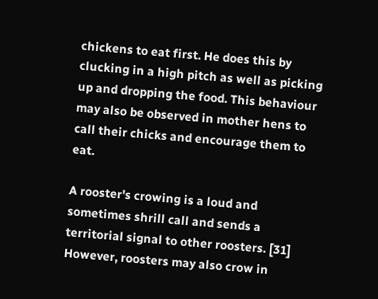chickens to eat first. He does this by clucking in a high pitch as well as picking up and dropping the food. This behaviour may also be observed in mother hens to call their chicks and encourage them to eat.

A rooster's crowing is a loud and sometimes shrill call and sends a territorial signal to other roosters. [31] However, roosters may also crow in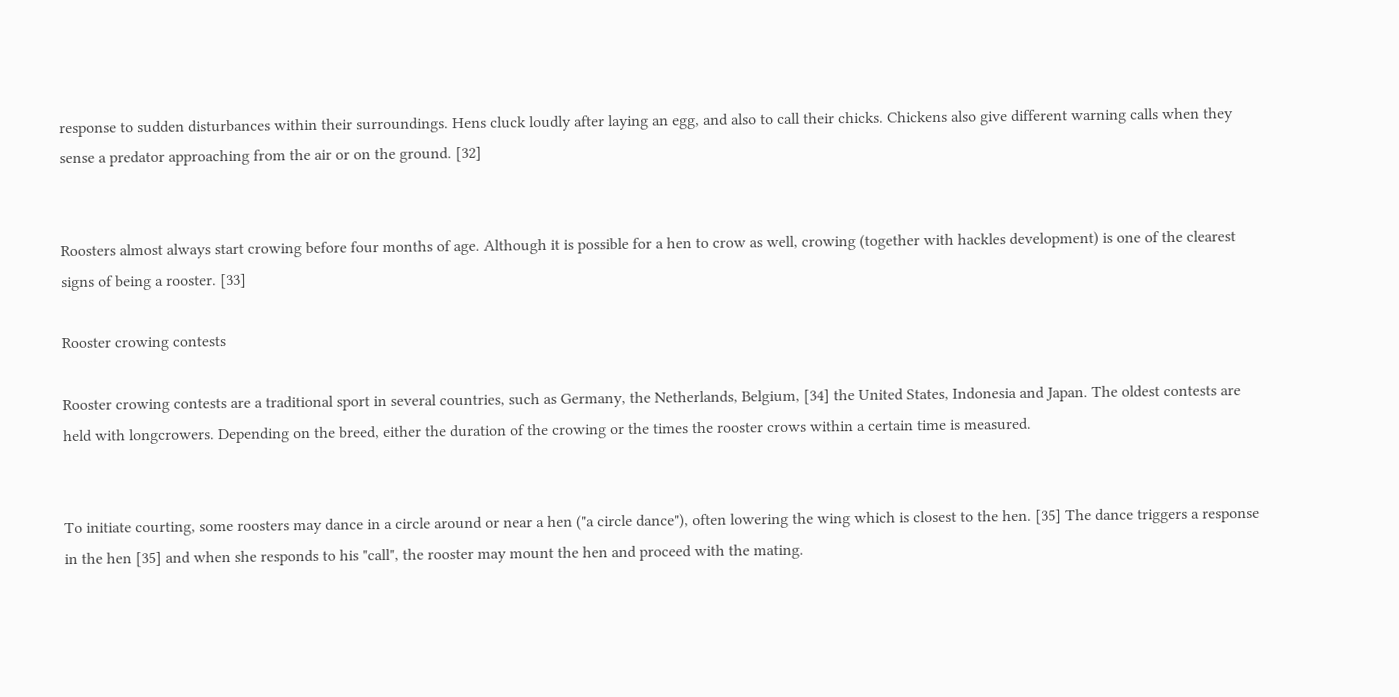response to sudden disturbances within their surroundings. Hens cluck loudly after laying an egg, and also to call their chicks. Chickens also give different warning calls when they sense a predator approaching from the air or on the ground. [32]


Roosters almost always start crowing before four months of age. Although it is possible for a hen to crow as well, crowing (together with hackles development) is one of the clearest signs of being a rooster. [33]

Rooster crowing contests

Rooster crowing contests are a traditional sport in several countries, such as Germany, the Netherlands, Belgium, [34] the United States, Indonesia and Japan. The oldest contests are held with longcrowers. Depending on the breed, either the duration of the crowing or the times the rooster crows within a certain time is measured.


To initiate courting, some roosters may dance in a circle around or near a hen ("a circle dance"), often lowering the wing which is closest to the hen. [35] The dance triggers a response in the hen [35] and when she responds to his "call", the rooster may mount the hen and proceed with the mating.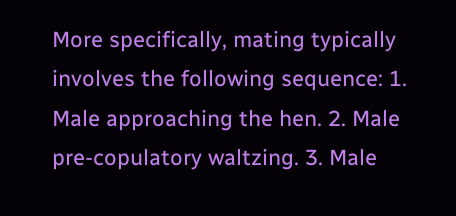More specifically, mating typically involves the following sequence: 1. Male approaching the hen. 2. Male pre-copulatory waltzing. 3. Male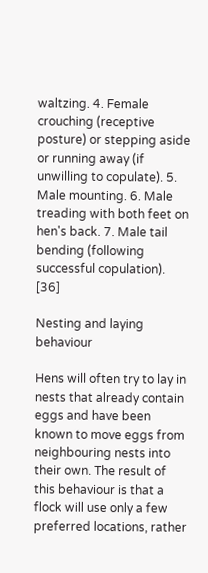waltzing. 4. Female crouching (receptive posture) or stepping aside or running away (if unwilling to copulate). 5. Male mounting. 6. Male treading with both feet on hen's back. 7. Male tail bending (following successful copulation). [36]

Nesting and laying behaviour

Hens will often try to lay in nests that already contain eggs and have been known to move eggs from neighbouring nests into their own. The result of this behaviour is that a flock will use only a few preferred locations, rather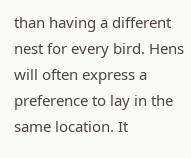than having a different nest for every bird. Hens will often express a preference to lay in the same location. It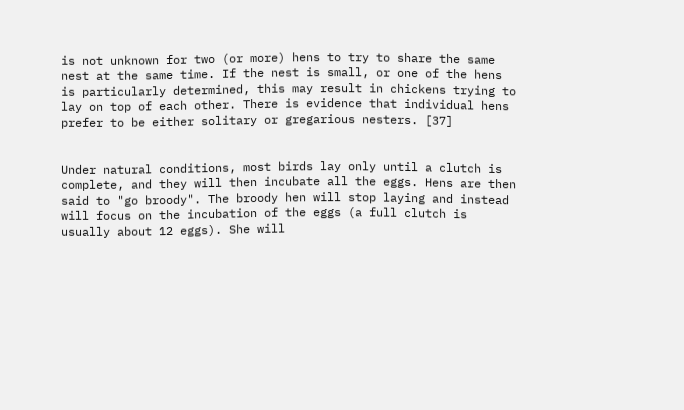is not unknown for two (or more) hens to try to share the same nest at the same time. If the nest is small, or one of the hens is particularly determined, this may result in chickens trying to lay on top of each other. There is evidence that individual hens prefer to be either solitary or gregarious nesters. [37]


Under natural conditions, most birds lay only until a clutch is complete, and they will then incubate all the eggs. Hens are then said to "go broody". The broody hen will stop laying and instead will focus on the incubation of the eggs (a full clutch is usually about 12 eggs). She will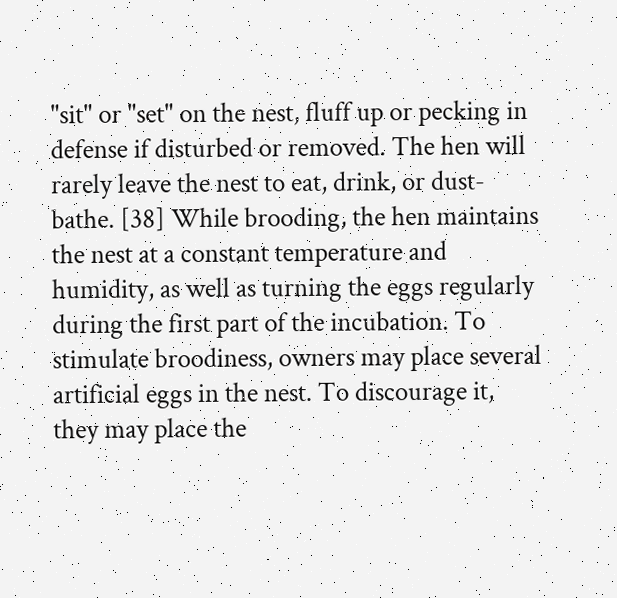"sit" or "set" on the nest, fluff up or pecking in defense if disturbed or removed. The hen will rarely leave the nest to eat, drink, or dust-bathe. [38] While brooding, the hen maintains the nest at a constant temperature and humidity, as well as turning the eggs regularly during the first part of the incubation. To stimulate broodiness, owners may place several artificial eggs in the nest. To discourage it, they may place the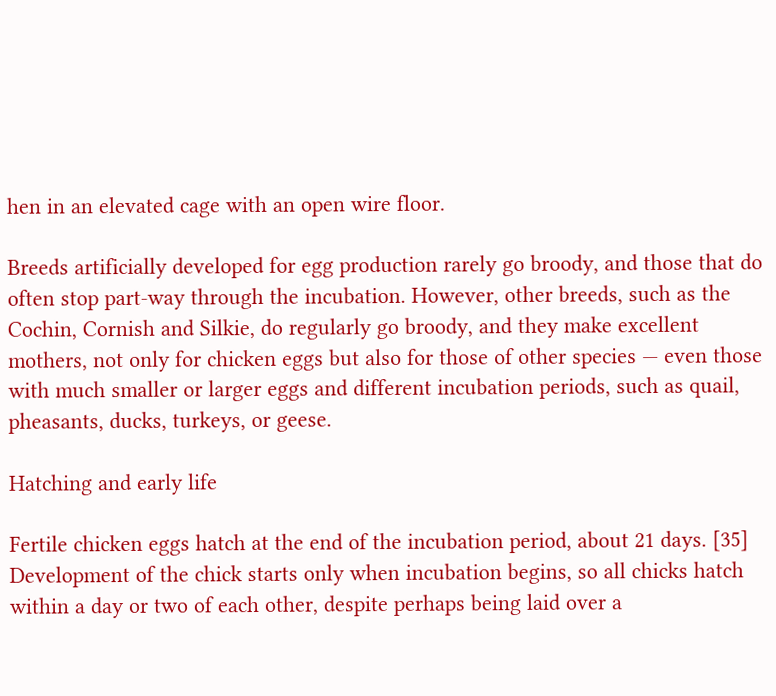hen in an elevated cage with an open wire floor.

Breeds artificially developed for egg production rarely go broody, and those that do often stop part-way through the incubation. However, other breeds, such as the Cochin, Cornish and Silkie, do regularly go broody, and they make excellent mothers, not only for chicken eggs but also for those of other species — even those with much smaller or larger eggs and different incubation periods, such as quail, pheasants, ducks, turkeys, or geese.

Hatching and early life

Fertile chicken eggs hatch at the end of the incubation period, about 21 days. [35] Development of the chick starts only when incubation begins, so all chicks hatch within a day or two of each other, despite perhaps being laid over a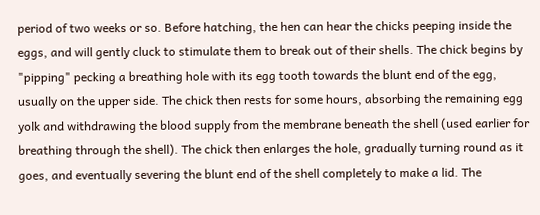period of two weeks or so. Before hatching, the hen can hear the chicks peeping inside the eggs, and will gently cluck to stimulate them to break out of their shells. The chick begins by "pipping" pecking a breathing hole with its egg tooth towards the blunt end of the egg, usually on the upper side. The chick then rests for some hours, absorbing the remaining egg yolk and withdrawing the blood supply from the membrane beneath the shell (used earlier for breathing through the shell). The chick then enlarges the hole, gradually turning round as it goes, and eventually severing the blunt end of the shell completely to make a lid. The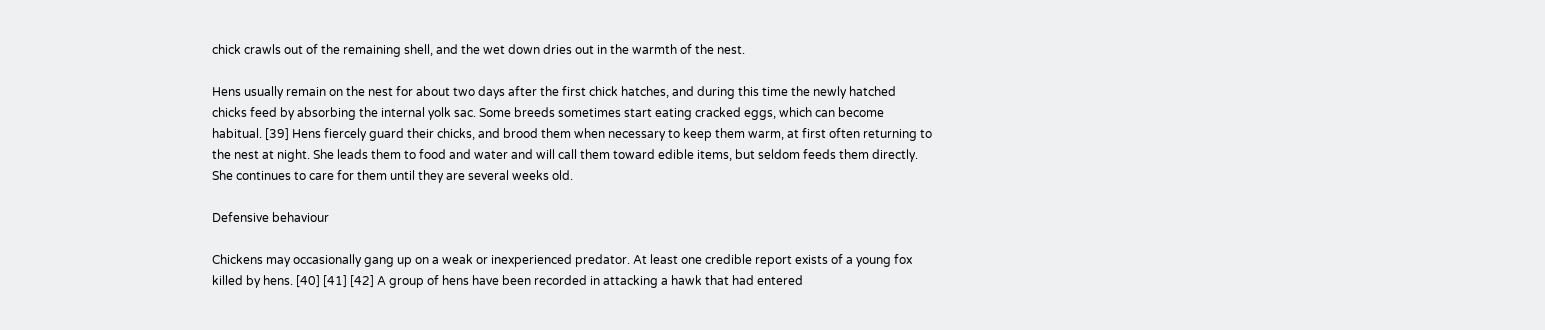chick crawls out of the remaining shell, and the wet down dries out in the warmth of the nest.

Hens usually remain on the nest for about two days after the first chick hatches, and during this time the newly hatched chicks feed by absorbing the internal yolk sac. Some breeds sometimes start eating cracked eggs, which can become habitual. [39] Hens fiercely guard their chicks, and brood them when necessary to keep them warm, at first often returning to the nest at night. She leads them to food and water and will call them toward edible items, but seldom feeds them directly. She continues to care for them until they are several weeks old.

Defensive behaviour

Chickens may occasionally gang up on a weak or inexperienced predator. At least one credible report exists of a young fox killed by hens. [40] [41] [42] A group of hens have been recorded in attacking a hawk that had entered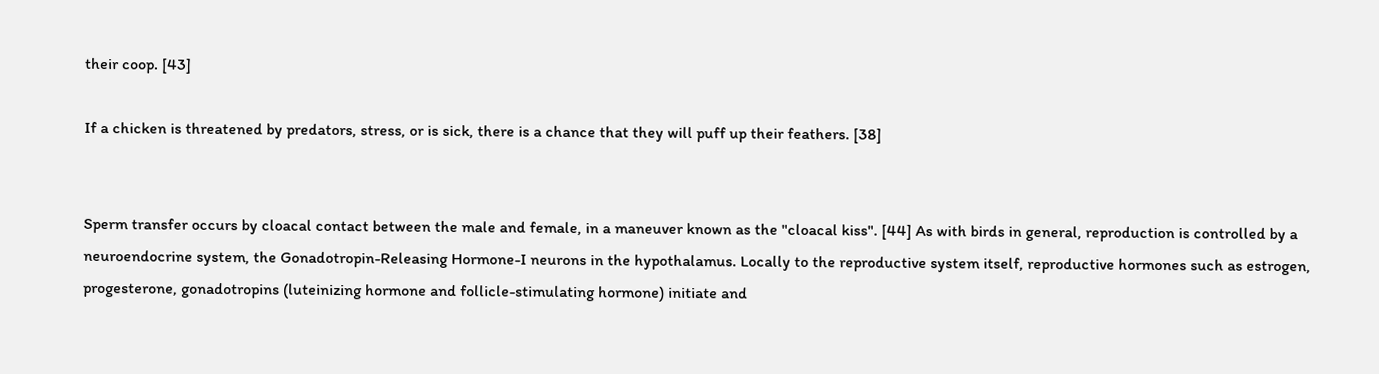their coop. [43]

If a chicken is threatened by predators, stress, or is sick, there is a chance that they will puff up their feathers. [38]


Sperm transfer occurs by cloacal contact between the male and female, in a maneuver known as the "cloacal kiss". [44] As with birds in general, reproduction is controlled by a neuroendocrine system, the Gonadotropin-Releasing Hormone-I neurons in the hypothalamus. Locally to the reproductive system itself, reproductive hormones such as estrogen, progesterone, gonadotropins (luteinizing hormone and follicle-stimulating hormone) initiate and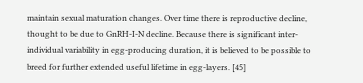maintain sexual maturation changes. Over time there is reproductive decline, thought to be due to GnRH-I-N decline. Because there is significant inter-individual variability in egg-producing duration, it is believed to be possible to breed for further extended useful lifetime in egg-layers. [45]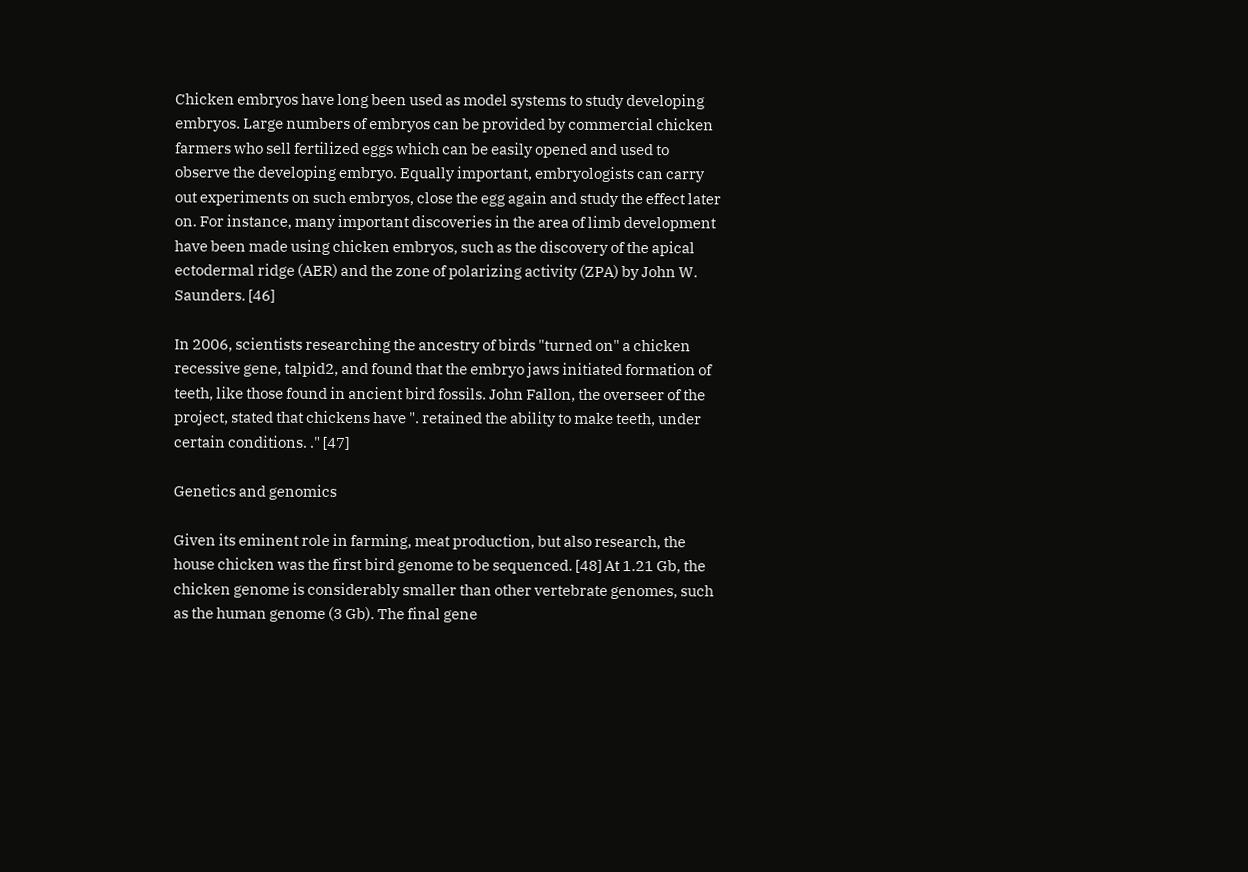Chicken embryos have long been used as model systems to study developing embryos. Large numbers of embryos can be provided by commercial chicken farmers who sell fertilized eggs which can be easily opened and used to observe the developing embryo. Equally important, embryologists can carry out experiments on such embryos, close the egg again and study the effect later on. For instance, many important discoveries in the area of limb development have been made using chicken embryos, such as the discovery of the apical ectodermal ridge (AER) and the zone of polarizing activity (ZPA) by John W. Saunders. [46]

In 2006, scientists researching the ancestry of birds "turned on" a chicken recessive gene, talpid2, and found that the embryo jaws initiated formation of teeth, like those found in ancient bird fossils. John Fallon, the overseer of the project, stated that chickens have ". retained the ability to make teeth, under certain conditions. ." [47]

Genetics and genomics

Given its eminent role in farming, meat production, but also research, the house chicken was the first bird genome to be sequenced. [48] At 1.21 Gb, the chicken genome is considerably smaller than other vertebrate genomes, such as the human genome (3 Gb). The final gene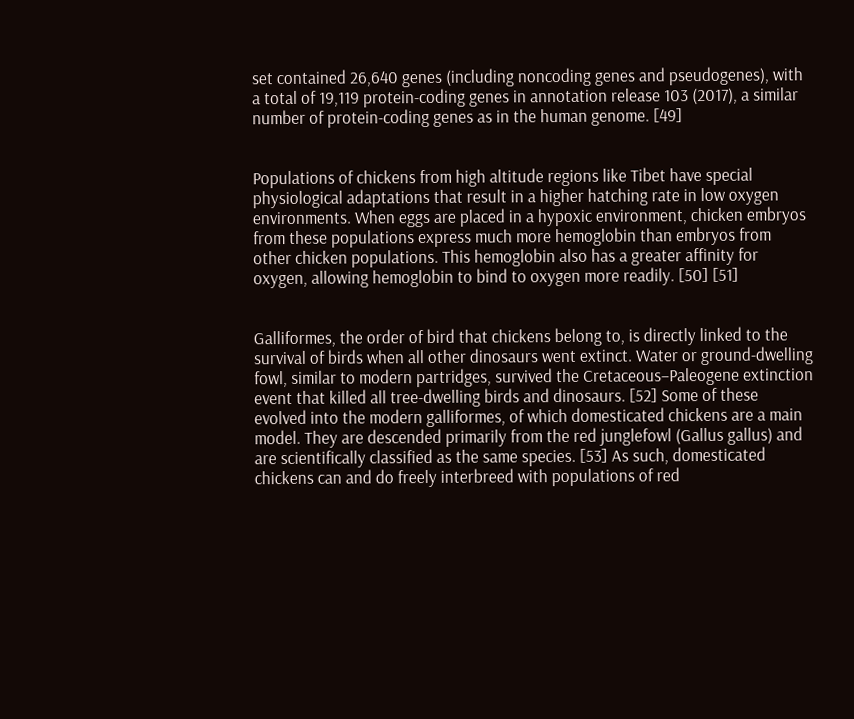set contained 26,640 genes (including noncoding genes and pseudogenes), with a total of 19,119 protein-coding genes in annotation release 103 (2017), a similar number of protein-coding genes as in the human genome. [49]


Populations of chickens from high altitude regions like Tibet have special physiological adaptations that result in a higher hatching rate in low oxygen environments. When eggs are placed in a hypoxic environment, chicken embryos from these populations express much more hemoglobin than embryos from other chicken populations. This hemoglobin also has a greater affinity for oxygen, allowing hemoglobin to bind to oxygen more readily. [50] [51]


Galliformes, the order of bird that chickens belong to, is directly linked to the survival of birds when all other dinosaurs went extinct. Water or ground-dwelling fowl, similar to modern partridges, survived the Cretaceous–Paleogene extinction event that killed all tree-dwelling birds and dinosaurs. [52] Some of these evolved into the modern galliformes, of which domesticated chickens are a main model. They are descended primarily from the red junglefowl (Gallus gallus) and are scientifically classified as the same species. [53] As such, domesticated chickens can and do freely interbreed with populations of red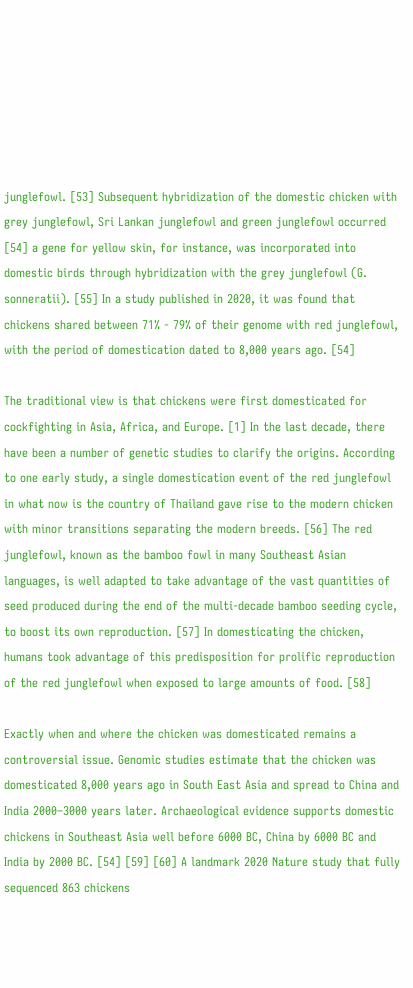junglefowl. [53] Subsequent hybridization of the domestic chicken with grey junglefowl, Sri Lankan junglefowl and green junglefowl occurred [54] a gene for yellow skin, for instance, was incorporated into domestic birds through hybridization with the grey junglefowl (G. sonneratii). [55] In a study published in 2020, it was found that chickens shared between 71% - 79% of their genome with red junglefowl, with the period of domestication dated to 8,000 years ago. [54]

The traditional view is that chickens were first domesticated for cockfighting in Asia, Africa, and Europe. [1] In the last decade, there have been a number of genetic studies to clarify the origins. According to one early study, a single domestication event of the red junglefowl in what now is the country of Thailand gave rise to the modern chicken with minor transitions separating the modern breeds. [56] The red junglefowl, known as the bamboo fowl in many Southeast Asian languages, is well adapted to take advantage of the vast quantities of seed produced during the end of the multi-decade bamboo seeding cycle, to boost its own reproduction. [57] In domesticating the chicken, humans took advantage of this predisposition for prolific reproduction of the red junglefowl when exposed to large amounts of food. [58]

Exactly when and where the chicken was domesticated remains a controversial issue. Genomic studies estimate that the chicken was domesticated 8,000 years ago in South East Asia and spread to China and India 2000–3000 years later. Archaeological evidence supports domestic chickens in Southeast Asia well before 6000 BC, China by 6000 BC and India by 2000 BC. [54] [59] [60] A landmark 2020 Nature study that fully sequenced 863 chickens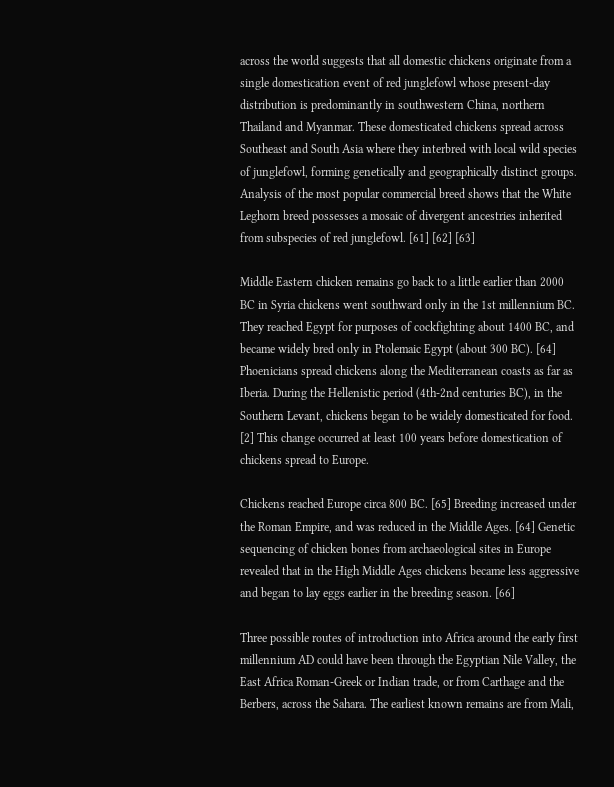across the world suggests that all domestic chickens originate from a single domestication event of red junglefowl whose present-day distribution is predominantly in southwestern China, northern Thailand and Myanmar. These domesticated chickens spread across Southeast and South Asia where they interbred with local wild species of junglefowl, forming genetically and geographically distinct groups. Analysis of the most popular commercial breed shows that the White Leghorn breed possesses a mosaic of divergent ancestries inherited from subspecies of red junglefowl. [61] [62] [63]

Middle Eastern chicken remains go back to a little earlier than 2000 BC in Syria chickens went southward only in the 1st millennium BC. They reached Egypt for purposes of cockfighting about 1400 BC, and became widely bred only in Ptolemaic Egypt (about 300 BC). [64] Phoenicians spread chickens along the Mediterranean coasts as far as Iberia. During the Hellenistic period (4th-2nd centuries BC), in the Southern Levant, chickens began to be widely domesticated for food. [2] This change occurred at least 100 years before domestication of chickens spread to Europe.

Chickens reached Europe circa 800 BC. [65] Breeding increased under the Roman Empire, and was reduced in the Middle Ages. [64] Genetic sequencing of chicken bones from archaeological sites in Europe revealed that in the High Middle Ages chickens became less aggressive and began to lay eggs earlier in the breeding season. [66]

Three possible routes of introduction into Africa around the early first millennium AD could have been through the Egyptian Nile Valley, the East Africa Roman-Greek or Indian trade, or from Carthage and the Berbers, across the Sahara. The earliest known remains are from Mali,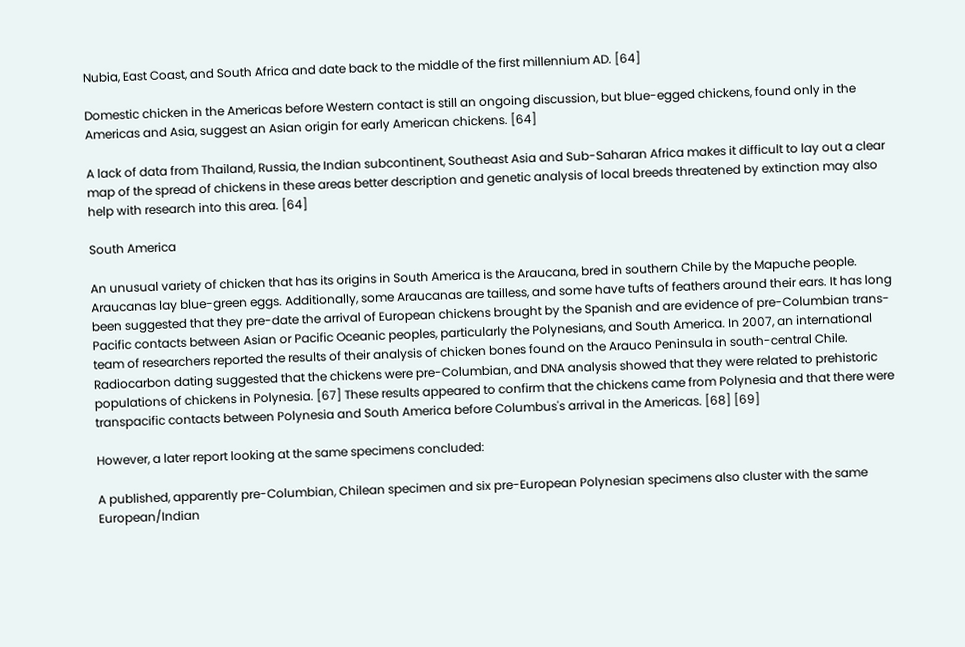Nubia, East Coast, and South Africa and date back to the middle of the first millennium AD. [64]

Domestic chicken in the Americas before Western contact is still an ongoing discussion, but blue-egged chickens, found only in the Americas and Asia, suggest an Asian origin for early American chickens. [64]

A lack of data from Thailand, Russia, the Indian subcontinent, Southeast Asia and Sub-Saharan Africa makes it difficult to lay out a clear map of the spread of chickens in these areas better description and genetic analysis of local breeds threatened by extinction may also help with research into this area. [64]

South America

An unusual variety of chicken that has its origins in South America is the Araucana, bred in southern Chile by the Mapuche people. Araucanas lay blue-green eggs. Additionally, some Araucanas are tailless, and some have tufts of feathers around their ears. It has long been suggested that they pre-date the arrival of European chickens brought by the Spanish and are evidence of pre-Columbian trans-Pacific contacts between Asian or Pacific Oceanic peoples, particularly the Polynesians, and South America. In 2007, an international team of researchers reported the results of their analysis of chicken bones found on the Arauco Peninsula in south-central Chile. Radiocarbon dating suggested that the chickens were pre-Columbian, and DNA analysis showed that they were related to prehistoric populations of chickens in Polynesia. [67] These results appeared to confirm that the chickens came from Polynesia and that there were transpacific contacts between Polynesia and South America before Columbus's arrival in the Americas. [68] [69]

However, a later report looking at the same specimens concluded:

A published, apparently pre-Columbian, Chilean specimen and six pre-European Polynesian specimens also cluster with the same European/Indian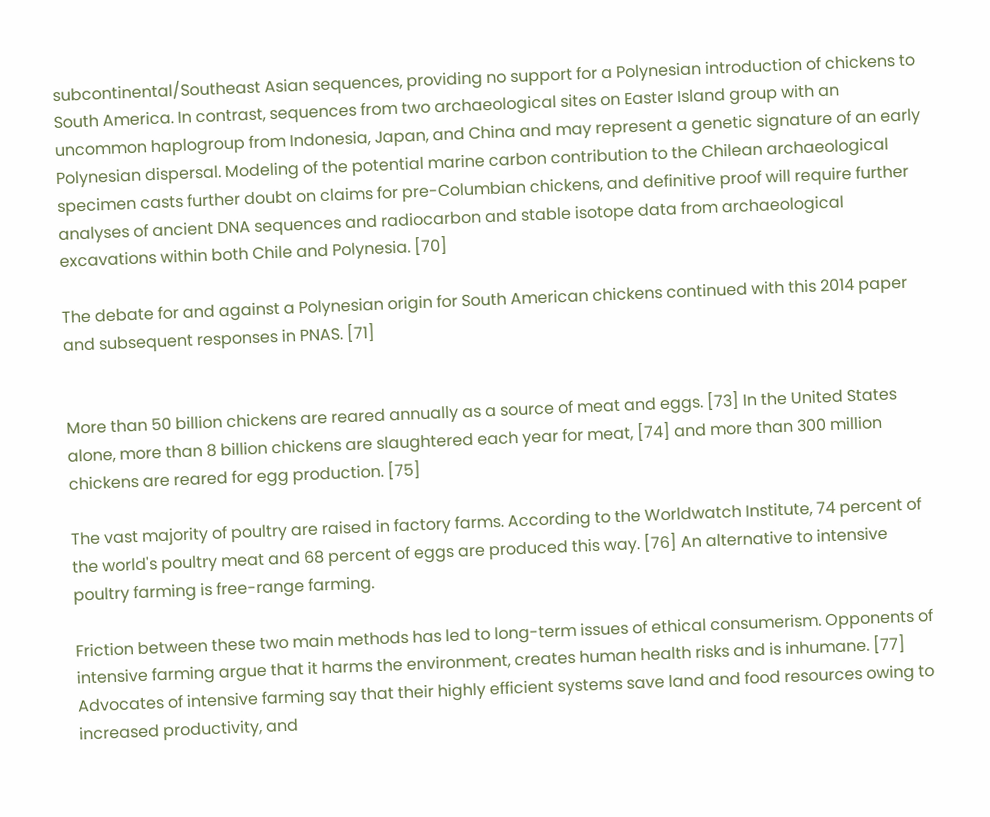subcontinental/Southeast Asian sequences, providing no support for a Polynesian introduction of chickens to South America. In contrast, sequences from two archaeological sites on Easter Island group with an uncommon haplogroup from Indonesia, Japan, and China and may represent a genetic signature of an early Polynesian dispersal. Modeling of the potential marine carbon contribution to the Chilean archaeological specimen casts further doubt on claims for pre-Columbian chickens, and definitive proof will require further analyses of ancient DNA sequences and radiocarbon and stable isotope data from archaeological excavations within both Chile and Polynesia. [70]

The debate for and against a Polynesian origin for South American chickens continued with this 2014 paper and subsequent responses in PNAS. [71]


More than 50 billion chickens are reared annually as a source of meat and eggs. [73] In the United States alone, more than 8 billion chickens are slaughtered each year for meat, [74] and more than 300 million chickens are reared for egg production. [75]

The vast majority of poultry are raised in factory farms. According to the Worldwatch Institute, 74 percent of the world's poultry meat and 68 percent of eggs are produced this way. [76] An alternative to intensive poultry farming is free-range farming.

Friction between these two main methods has led to long-term issues of ethical consumerism. Opponents of intensive farming argue that it harms the environment, creates human health risks and is inhumane. [77] Advocates of intensive farming say that their highly efficient systems save land and food resources owing to increased productivity, and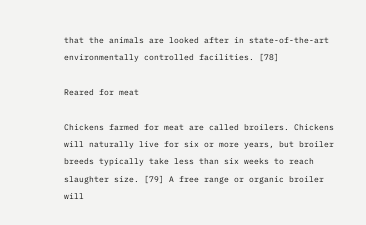that the animals are looked after in state-of-the-art environmentally controlled facilities. [78]

Reared for meat

Chickens farmed for meat are called broilers. Chickens will naturally live for six or more years, but broiler breeds typically take less than six weeks to reach slaughter size. [79] A free range or organic broiler will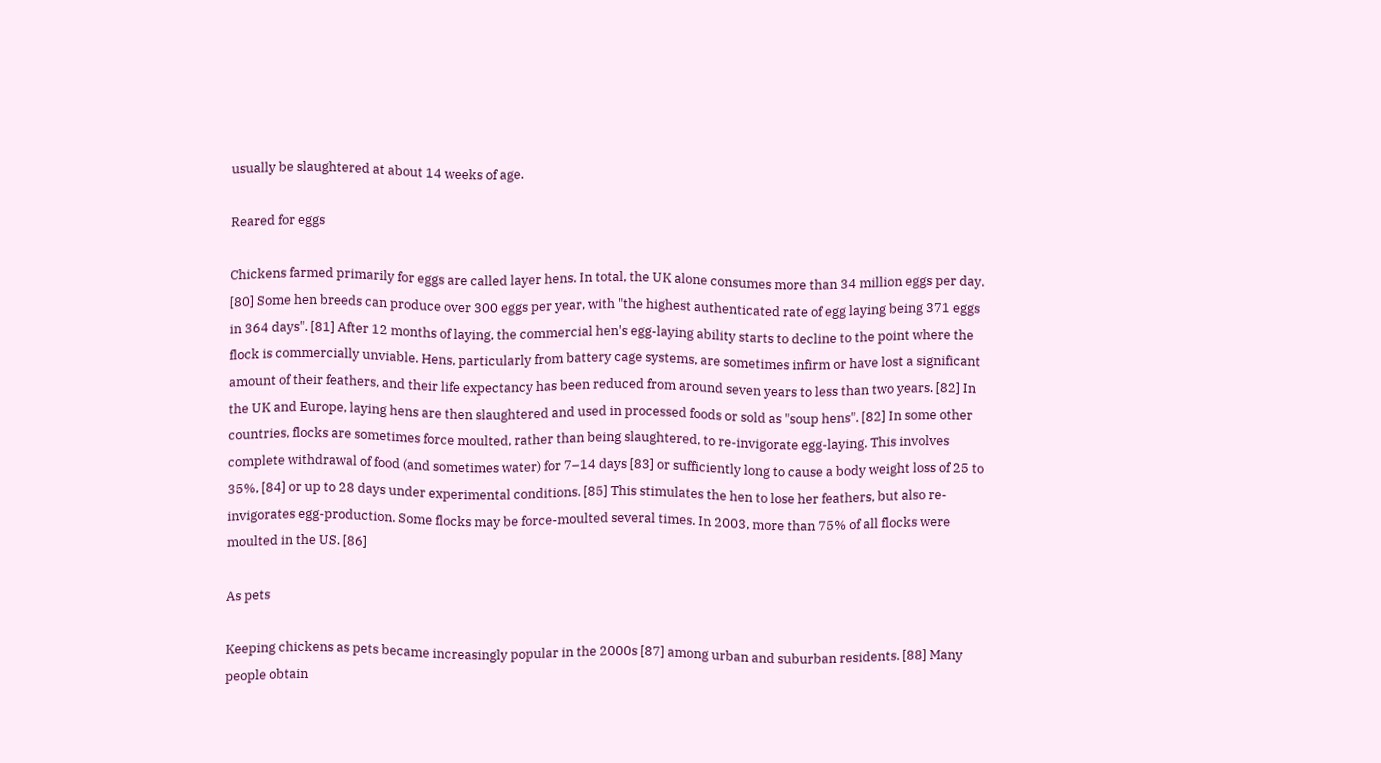usually be slaughtered at about 14 weeks of age.

Reared for eggs

Chickens farmed primarily for eggs are called layer hens. In total, the UK alone consumes more than 34 million eggs per day. [80] Some hen breeds can produce over 300 eggs per year, with "the highest authenticated rate of egg laying being 371 eggs in 364 days". [81] After 12 months of laying, the commercial hen's egg-laying ability starts to decline to the point where the flock is commercially unviable. Hens, particularly from battery cage systems, are sometimes infirm or have lost a significant amount of their feathers, and their life expectancy has been reduced from around seven years to less than two years. [82] In the UK and Europe, laying hens are then slaughtered and used in processed foods or sold as "soup hens". [82] In some other countries, flocks are sometimes force moulted, rather than being slaughtered, to re-invigorate egg-laying. This involves complete withdrawal of food (and sometimes water) for 7–14 days [83] or sufficiently long to cause a body weight loss of 25 to 35%, [84] or up to 28 days under experimental conditions. [85] This stimulates the hen to lose her feathers, but also re-invigorates egg-production. Some flocks may be force-moulted several times. In 2003, more than 75% of all flocks were moulted in the US. [86]

As pets

Keeping chickens as pets became increasingly popular in the 2000s [87] among urban and suburban residents. [88] Many people obtain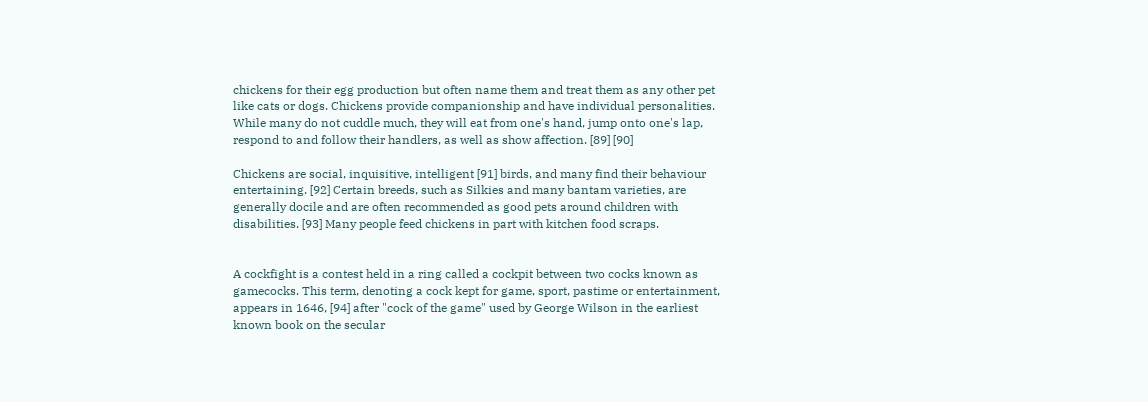chickens for their egg production but often name them and treat them as any other pet like cats or dogs. Chickens provide companionship and have individual personalities. While many do not cuddle much, they will eat from one's hand, jump onto one's lap, respond to and follow their handlers, as well as show affection. [89] [90]

Chickens are social, inquisitive, intelligent [91] birds, and many find their behaviour entertaining. [92] Certain breeds, such as Silkies and many bantam varieties, are generally docile and are often recommended as good pets around children with disabilities. [93] Many people feed chickens in part with kitchen food scraps.


A cockfight is a contest held in a ring called a cockpit between two cocks known as gamecocks. This term, denoting a cock kept for game, sport, pastime or entertainment, appears in 1646, [94] after "cock of the game" used by George Wilson in the earliest known book on the secular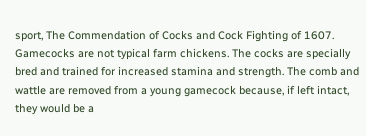sport, The Commendation of Cocks and Cock Fighting of 1607. Gamecocks are not typical farm chickens. The cocks are specially bred and trained for increased stamina and strength. The comb and wattle are removed from a young gamecock because, if left intact, they would be a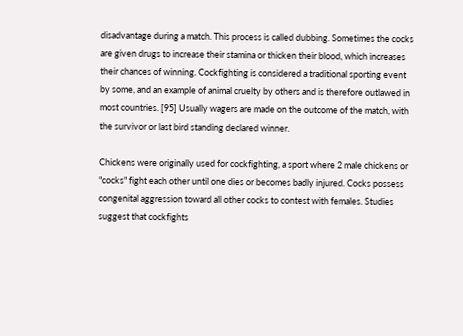disadvantage during a match. This process is called dubbing. Sometimes the cocks are given drugs to increase their stamina or thicken their blood, which increases their chances of winning. Cockfighting is considered a traditional sporting event by some, and an example of animal cruelty by others and is therefore outlawed in most countries. [95] Usually wagers are made on the outcome of the match, with the survivor or last bird standing declared winner.

Chickens were originally used for cockfighting, a sport where 2 male chickens or "cocks" fight each other until one dies or becomes badly injured. Cocks possess congenital aggression toward all other cocks to contest with females. Studies suggest that cockfights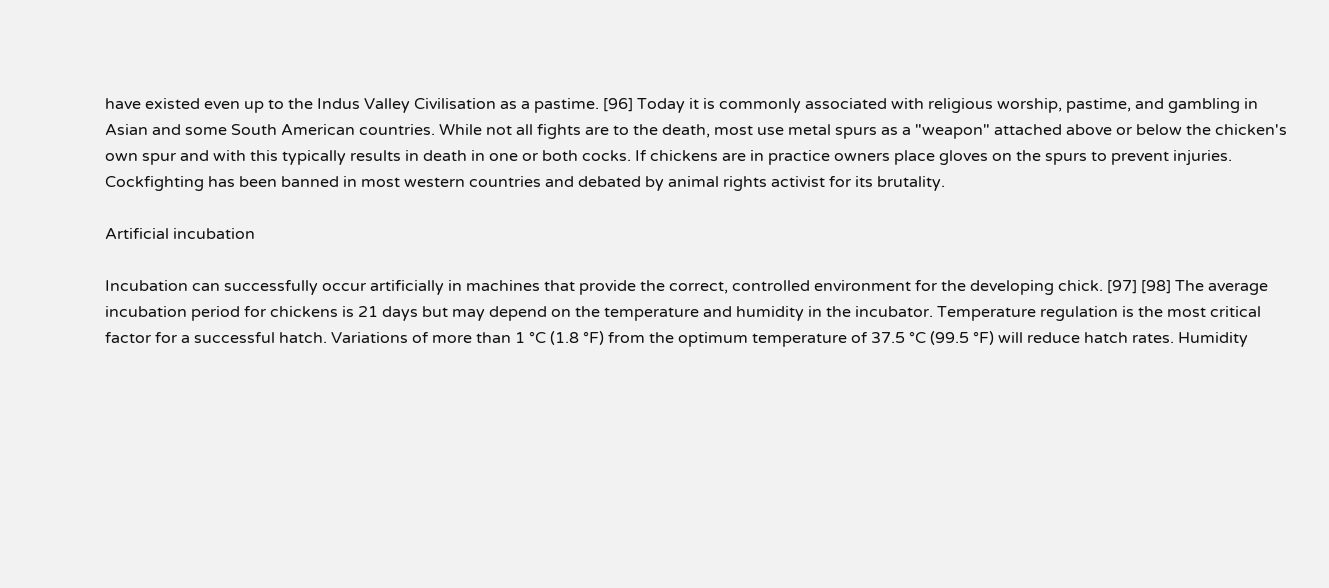have existed even up to the Indus Valley Civilisation as a pastime. [96] Today it is commonly associated with religious worship, pastime, and gambling in Asian and some South American countries. While not all fights are to the death, most use metal spurs as a "weapon" attached above or below the chicken's own spur and with this typically results in death in one or both cocks. If chickens are in practice owners place gloves on the spurs to prevent injuries. Cockfighting has been banned in most western countries and debated by animal rights activist for its brutality.

Artificial incubation

Incubation can successfully occur artificially in machines that provide the correct, controlled environment for the developing chick. [97] [98] The average incubation period for chickens is 21 days but may depend on the temperature and humidity in the incubator. Temperature regulation is the most critical factor for a successful hatch. Variations of more than 1 °C (1.8 °F) from the optimum temperature of 37.5 °C (99.5 °F) will reduce hatch rates. Humidity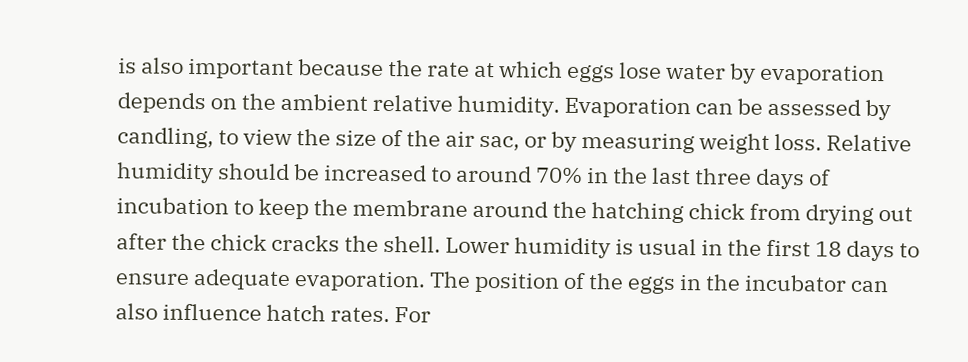is also important because the rate at which eggs lose water by evaporation depends on the ambient relative humidity. Evaporation can be assessed by candling, to view the size of the air sac, or by measuring weight loss. Relative humidity should be increased to around 70% in the last three days of incubation to keep the membrane around the hatching chick from drying out after the chick cracks the shell. Lower humidity is usual in the first 18 days to ensure adequate evaporation. The position of the eggs in the incubator can also influence hatch rates. For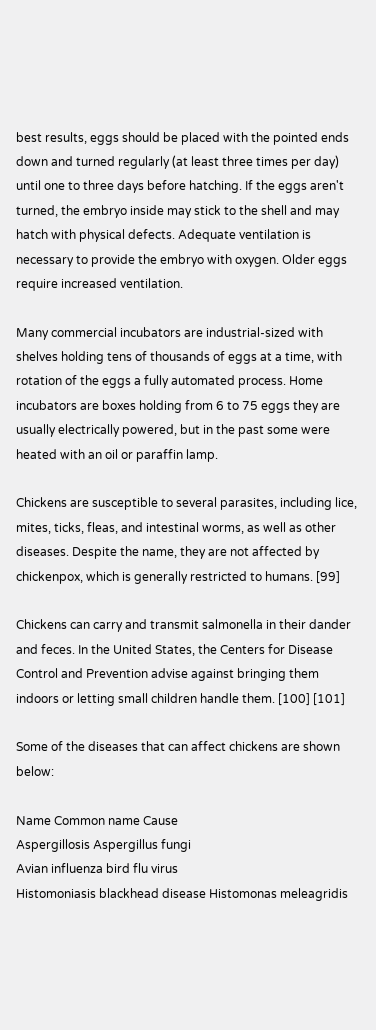best results, eggs should be placed with the pointed ends down and turned regularly (at least three times per day) until one to three days before hatching. If the eggs aren't turned, the embryo inside may stick to the shell and may hatch with physical defects. Adequate ventilation is necessary to provide the embryo with oxygen. Older eggs require increased ventilation.

Many commercial incubators are industrial-sized with shelves holding tens of thousands of eggs at a time, with rotation of the eggs a fully automated process. Home incubators are boxes holding from 6 to 75 eggs they are usually electrically powered, but in the past some were heated with an oil or paraffin lamp.

Chickens are susceptible to several parasites, including lice, mites, ticks, fleas, and intestinal worms, as well as other diseases. Despite the name, they are not affected by chickenpox, which is generally restricted to humans. [99]

Chickens can carry and transmit salmonella in their dander and feces. In the United States, the Centers for Disease Control and Prevention advise against bringing them indoors or letting small children handle them. [100] [101]

Some of the diseases that can affect chickens are shown below:

Name Common name Cause
Aspergillosis Aspergillus fungi
Avian influenza bird flu virus
Histomoniasis blackhead disease Histomonas meleagridis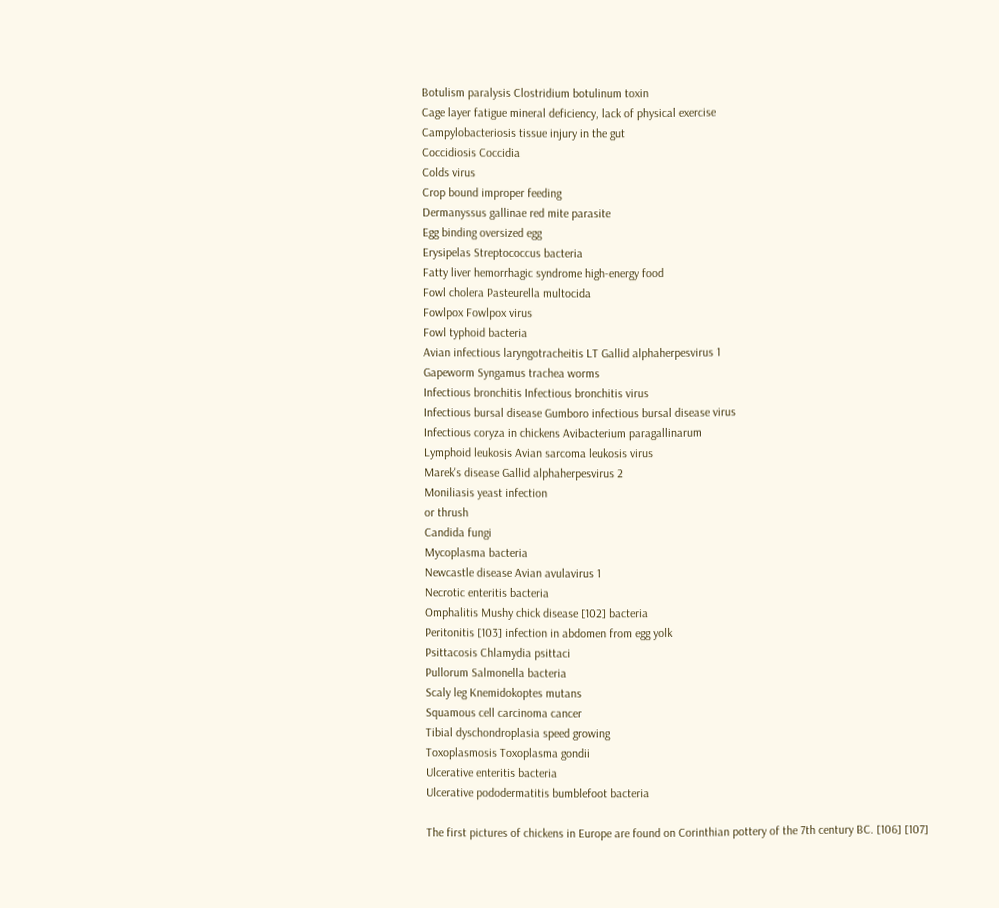Botulism paralysis Clostridium botulinum toxin
Cage layer fatigue mineral deficiency, lack of physical exercise
Campylobacteriosis tissue injury in the gut
Coccidiosis Coccidia
Colds virus
Crop bound improper feeding
Dermanyssus gallinae red mite parasite
Egg binding oversized egg
Erysipelas Streptococcus bacteria
Fatty liver hemorrhagic syndrome high-energy food
Fowl cholera Pasteurella multocida
Fowlpox Fowlpox virus
Fowl typhoid bacteria
Avian infectious laryngotracheitis LT Gallid alphaherpesvirus 1
Gapeworm Syngamus trachea worms
Infectious bronchitis Infectious bronchitis virus
Infectious bursal disease Gumboro infectious bursal disease virus
Infectious coryza in chickens Avibacterium paragallinarum
Lymphoid leukosis Avian sarcoma leukosis virus
Marek's disease Gallid alphaherpesvirus 2
Moniliasis yeast infection
or thrush
Candida fungi
Mycoplasma bacteria
Newcastle disease Avian avulavirus 1
Necrotic enteritis bacteria
Omphalitis Mushy chick disease [102] bacteria
Peritonitis [103] infection in abdomen from egg yolk
Psittacosis Chlamydia psittaci
Pullorum Salmonella bacteria
Scaly leg Knemidokoptes mutans
Squamous cell carcinoma cancer
Tibial dyschondroplasia speed growing
Toxoplasmosis Toxoplasma gondii
Ulcerative enteritis bacteria
Ulcerative pododermatitis bumblefoot bacteria

The first pictures of chickens in Europe are found on Corinthian pottery of the 7th century BC. [106] [107]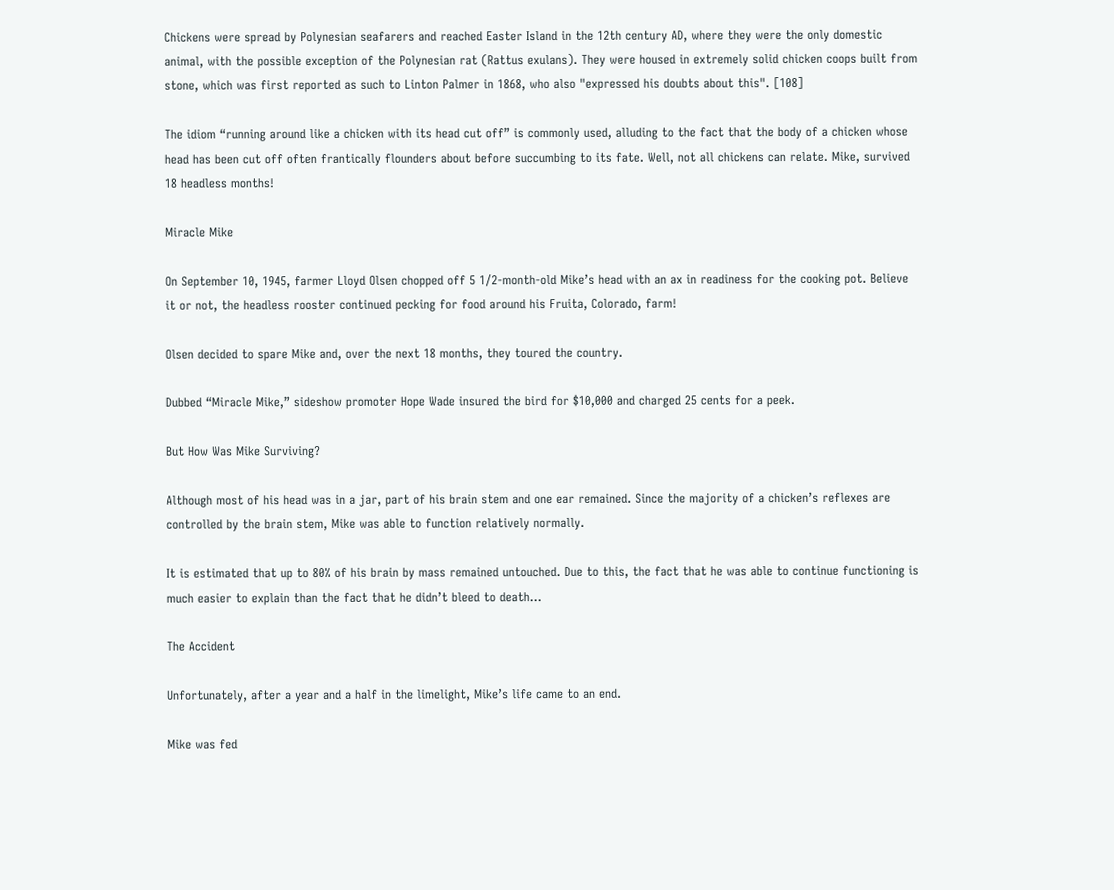Chickens were spread by Polynesian seafarers and reached Easter Island in the 12th century AD, where they were the only domestic animal, with the possible exception of the Polynesian rat (Rattus exulans). They were housed in extremely solid chicken coops built from stone, which was first reported as such to Linton Palmer in 1868, who also "expressed his doubts about this". [108]

The idiom “running around like a chicken with its head cut off” is commonly used, alluding to the fact that the body of a chicken whose head has been cut off often frantically flounders about before succumbing to its fate. Well, not all chickens can relate. Mike, survived 18 headless months!

Miracle Mike

On September 10, 1945, farmer Lloyd Olsen chopped off 5 1⁄2-month-old Mike’s head with an ax in readiness for the cooking pot. Believe it or not, the headless rooster continued pecking for food around his Fruita, Colorado, farm!

Olsen decided to spare Mike and, over the next 18 months, they toured the country.

Dubbed “Miracle Mike,” sideshow promoter Hope Wade insured the bird for $10,000 and charged 25 cents for a peek.

But How Was Mike Surviving?

Although most of his head was in a jar, part of his brain stem and one ear remained. Since the majority of a chicken’s reflexes are controlled by the brain stem, Mike was able to function relatively normally.

It is estimated that up to 80% of his brain by mass remained untouched. Due to this, the fact that he was able to continue functioning is much easier to explain than the fact that he didn’t bleed to death…

The Accident

Unfortunately, after a year and a half in the limelight, Mike’s life came to an end.

Mike was fed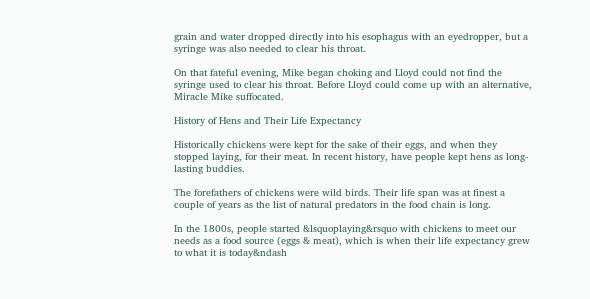grain and water dropped directly into his esophagus with an eyedropper, but a syringe was also needed to clear his throat.

On that fateful evening, Mike began choking and Lloyd could not find the syringe used to clear his throat. Before Lloyd could come up with an alternative, Miracle Mike suffocated.

History of Hens and Their Life Expectancy

Historically chickens were kept for the sake of their eggs, and when they stopped laying, for their meat. In recent history, have people kept hens as long-lasting buddies.

The forefathers of chickens were wild birds. Their life span was at finest a couple of years as the list of natural predators in the food chain is long.

In the 1800s, people started &lsquoplaying&rsquo with chickens to meet our needs as a food source (eggs & meat), which is when their life expectancy grew to what it is today&ndash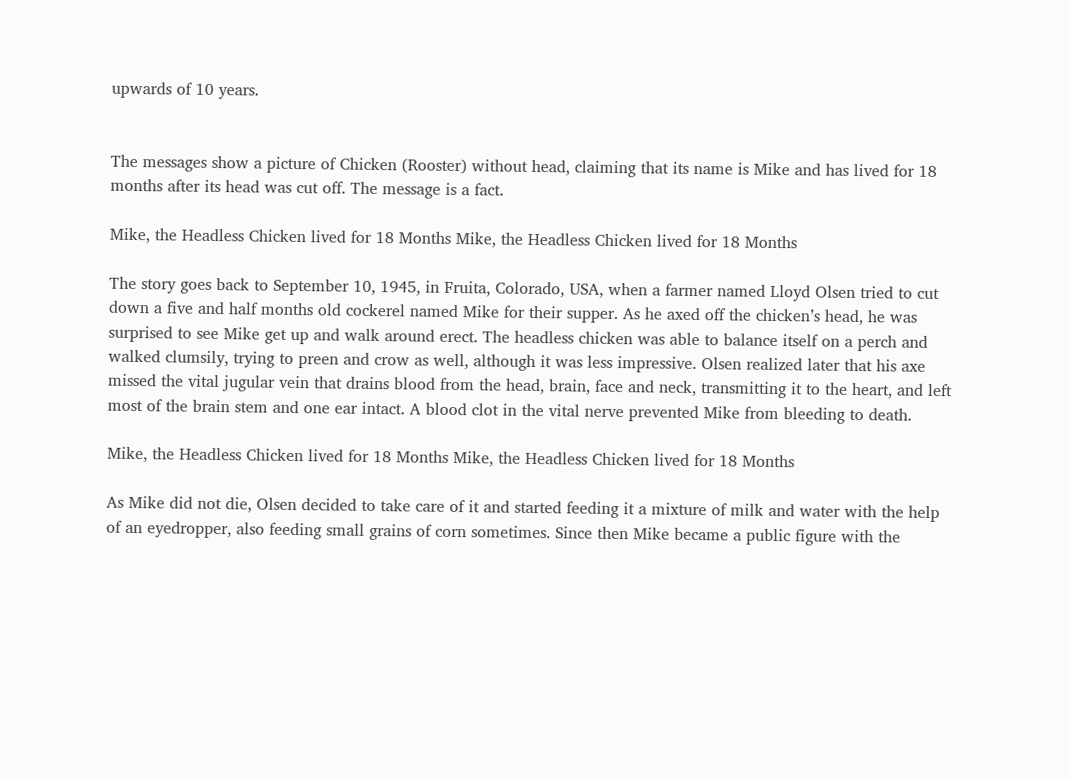upwards of 10 years.


The messages show a picture of Chicken (Rooster) without head, claiming that its name is Mike and has lived for 18 months after its head was cut off. The message is a fact.

Mike, the Headless Chicken lived for 18 Months Mike, the Headless Chicken lived for 18 Months

The story goes back to September 10, 1945, in Fruita, Colorado, USA, when a farmer named Lloyd Olsen tried to cut down a five and half months old cockerel named Mike for their supper. As he axed off the chicken’s head, he was surprised to see Mike get up and walk around erect. The headless chicken was able to balance itself on a perch and walked clumsily, trying to preen and crow as well, although it was less impressive. Olsen realized later that his axe missed the vital jugular vein that drains blood from the head, brain, face and neck, transmitting it to the heart, and left most of the brain stem and one ear intact. A blood clot in the vital nerve prevented Mike from bleeding to death.

Mike, the Headless Chicken lived for 18 Months Mike, the Headless Chicken lived for 18 Months

As Mike did not die, Olsen decided to take care of it and started feeding it a mixture of milk and water with the help of an eyedropper, also feeding small grains of corn sometimes. Since then Mike became a public figure with the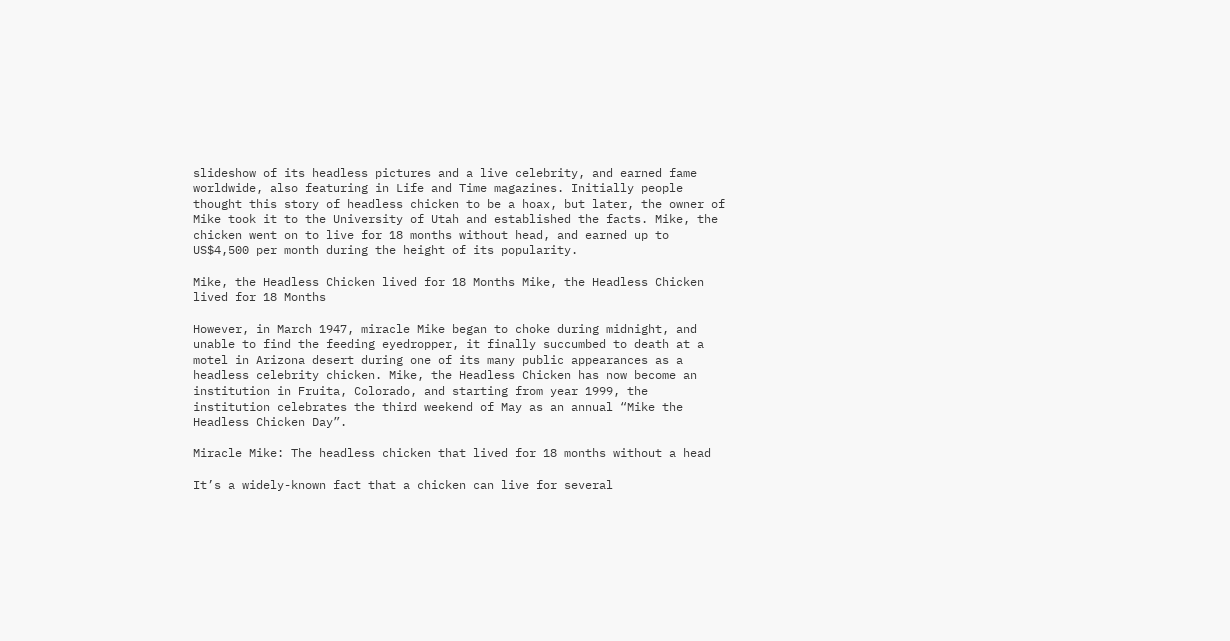slideshow of its headless pictures and a live celebrity, and earned fame worldwide, also featuring in Life and Time magazines. Initially people thought this story of headless chicken to be a hoax, but later, the owner of Mike took it to the University of Utah and established the facts. Mike, the chicken went on to live for 18 months without head, and earned up to US$4,500 per month during the height of its popularity.

Mike, the Headless Chicken lived for 18 Months Mike, the Headless Chicken lived for 18 Months

However, in March 1947, miracle Mike began to choke during midnight, and unable to find the feeding eyedropper, it finally succumbed to death at a motel in Arizona desert during one of its many public appearances as a headless celebrity chicken. Mike, the Headless Chicken has now become an institution in Fruita, Colorado, and starting from year 1999, the institution celebrates the third weekend of May as an annual “Mike the Headless Chicken Day”.

Miracle Mike: The headless chicken that lived for 18 months without a head

It’s a widely-known fact that a chicken can live for several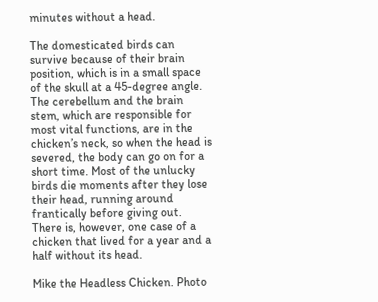minutes without a head.

The domesticated birds can survive because of their brain position, which is in a small space of the skull at a 45-degree angle. The cerebellum and the brain stem, which are responsible for most vital functions, are in the chicken’s neck, so when the head is severed, the body can go on for a short time. Most of the unlucky birds die moments after they lose their head, running around frantically before giving out. There is, however, one case of a chicken that lived for a year and a half without its head.

Mike the Headless Chicken. Photo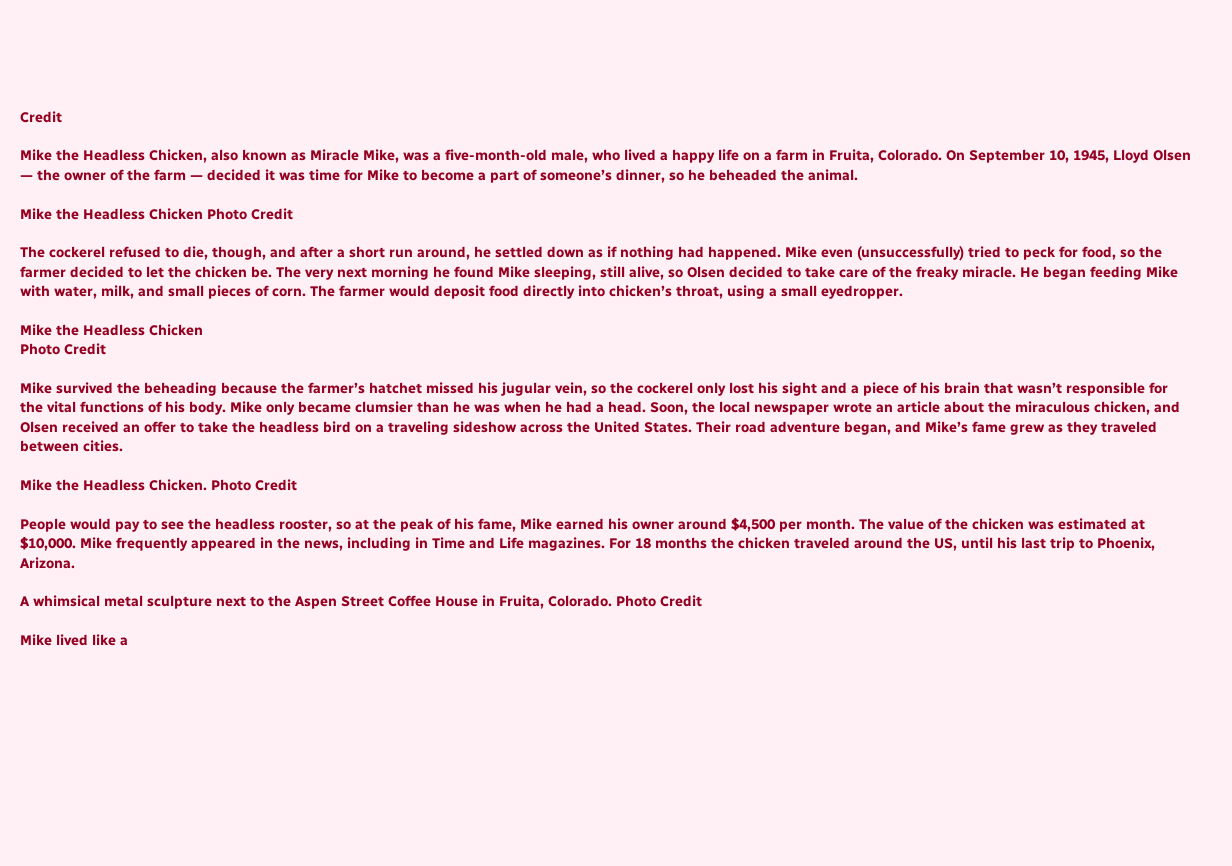Credit

Mike the Headless Chicken, also known as Miracle Mike, was a five-month-old male, who lived a happy life on a farm in Fruita, Colorado. On September 10, 1945, Lloyd Olsen — the owner of the farm — decided it was time for Mike to become a part of someone’s dinner, so he beheaded the animal.

Mike the Headless Chicken Photo Credit

The cockerel refused to die, though, and after a short run around, he settled down as if nothing had happened. Mike even (unsuccessfully) tried to peck for food, so the farmer decided to let the chicken be. The very next morning he found Mike sleeping, still alive, so Olsen decided to take care of the freaky miracle. He began feeding Mike with water, milk, and small pieces of corn. The farmer would deposit food directly into chicken’s throat, using a small eyedropper.

Mike the Headless Chicken
Photo Credit

Mike survived the beheading because the farmer’s hatchet missed his jugular vein, so the cockerel only lost his sight and a piece of his brain that wasn’t responsible for the vital functions of his body. Mike only became clumsier than he was when he had a head. Soon, the local newspaper wrote an article about the miraculous chicken, and Olsen received an offer to take the headless bird on a traveling sideshow across the United States. Their road adventure began, and Mike’s fame grew as they traveled between cities.

Mike the Headless Chicken. Photo Credit

People would pay to see the headless rooster, so at the peak of his fame, Mike earned his owner around $4,500 per month. The value of the chicken was estimated at $10,000. Mike frequently appeared in the news, including in Time and Life magazines. For 18 months the chicken traveled around the US, until his last trip to Phoenix, Arizona.

A whimsical metal sculpture next to the Aspen Street Coffee House in Fruita, Colorado. Photo Credit

Mike lived like a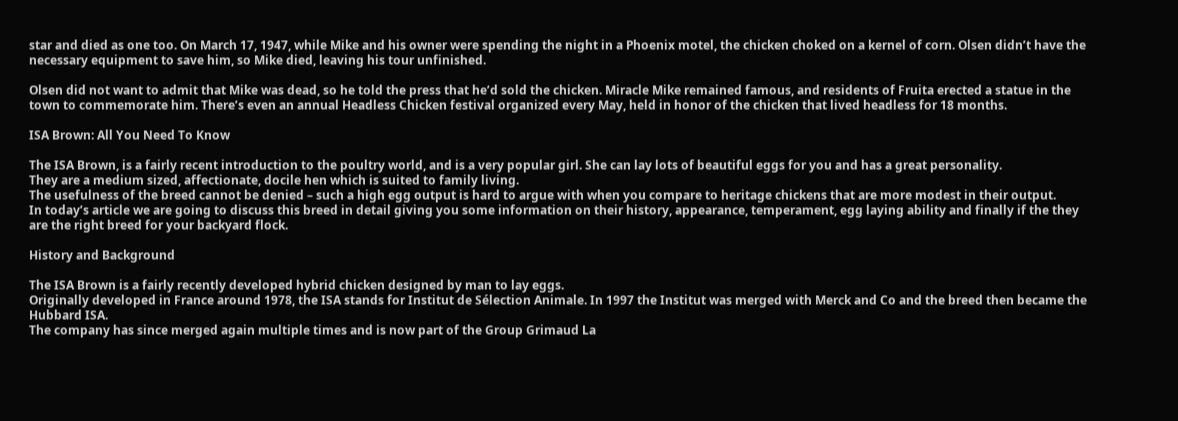star and died as one too. On March 17, 1947, while Mike and his owner were spending the night in a Phoenix motel, the chicken choked on a kernel of corn. Olsen didn’t have the necessary equipment to save him, so Mike died, leaving his tour unfinished.

Olsen did not want to admit that Mike was dead, so he told the press that he’d sold the chicken. Miracle Mike remained famous, and residents of Fruita erected a statue in the town to commemorate him. There’s even an annual Headless Chicken festival organized every May, held in honor of the chicken that lived headless for 18 months.

ISA Brown: All You Need To Know

The ISA Brown, is a fairly recent introduction to the poultry world, and is a very popular girl. She can lay lots of beautiful eggs for you and has a great personality.
They are a medium sized, affectionate, docile hen which is suited to family living.
The usefulness of the breed cannot be denied – such a high egg output is hard to argue with when you compare to heritage chickens that are more modest in their output.
In today’s article we are going to discuss this breed in detail giving you some information on their history, appearance, temperament, egg laying ability and finally if the they are the right breed for your backyard flock.

History and Background

The ISA Brown is a fairly recently developed hybrid chicken designed by man to lay eggs.
Originally developed in France around 1978, the ISA stands for Institut de Sélection Animale. In 1997 the Institut was merged with Merck and Co and the breed then became the Hubbard ISA.
The company has since merged again multiple times and is now part of the Group Grimaud La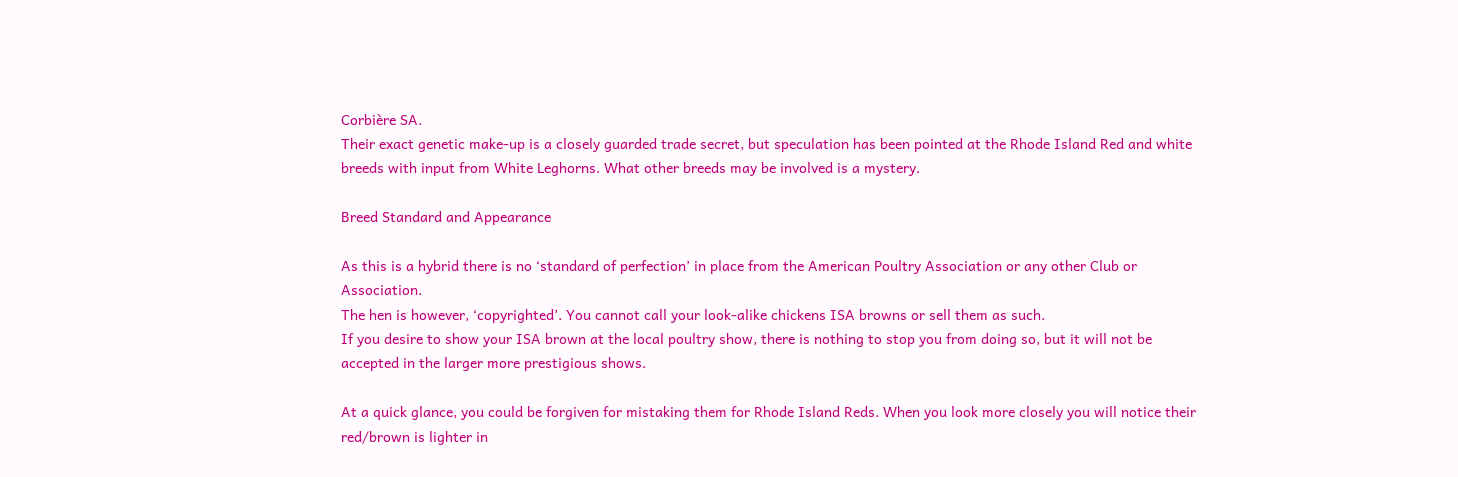Corbière SA.
Their exact genetic make-up is a closely guarded trade secret, but speculation has been pointed at the Rhode Island Red and white breeds with input from White Leghorns. What other breeds may be involved is a mystery.

Breed Standard and Appearance

As this is a hybrid there is no ‘standard of perfection’ in place from the American Poultry Association or any other Club or Association.
The hen is however, ‘copyrighted’. You cannot call your look-alike chickens ISA browns or sell them as such.
If you desire to show your ISA brown at the local poultry show, there is nothing to stop you from doing so, but it will not be accepted in the larger more prestigious shows.

At a quick glance, you could be forgiven for mistaking them for Rhode Island Reds. When you look more closely you will notice their red/brown is lighter in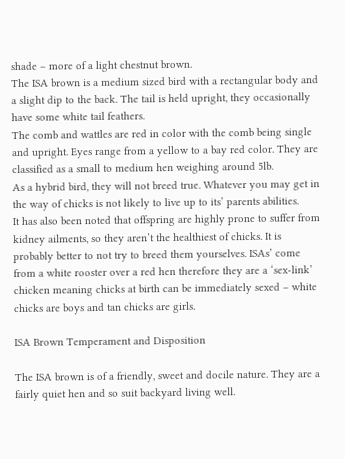shade – more of a light chestnut brown.
The ISA brown is a medium sized bird with a rectangular body and a slight dip to the back. The tail is held upright, they occasionally have some white tail feathers.
The comb and wattles are red in color with the comb being single and upright. Eyes range from a yellow to a bay red color. They are classified as a small to medium hen weighing around 5lb.
As a hybrid bird, they will not breed true. Whatever you may get in the way of chicks is not likely to live up to its’ parents abilities.
It has also been noted that offspring are highly prone to suffer from kidney ailments, so they aren’t the healthiest of chicks. It is probably better to not try to breed them yourselves. ISAs’ come from a white rooster over a red hen therefore they are a ‘sex-link’ chicken meaning chicks at birth can be immediately sexed – white chicks are boys and tan chicks are girls.

ISA Brown Temperament and Disposition

The ISA brown is of a friendly, sweet and docile nature. They are a fairly quiet hen and so suit backyard living well.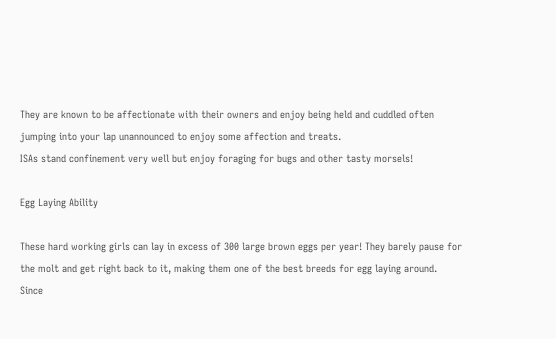They are known to be affectionate with their owners and enjoy being held and cuddled often jumping into your lap unannounced to enjoy some affection and treats.
ISAs stand confinement very well but enjoy foraging for bugs and other tasty morsels!

Egg Laying Ability

These hard working girls can lay in excess of 300 large brown eggs per year! They barely pause for the molt and get right back to it, making them one of the best breeds for egg laying around.
Since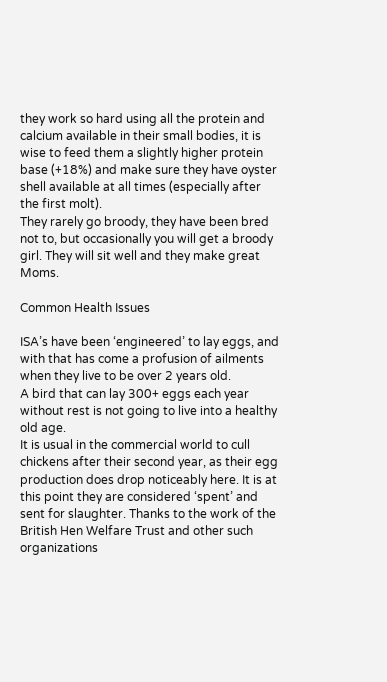they work so hard using all the protein and calcium available in their small bodies, it is wise to feed them a slightly higher protein base (+18%) and make sure they have oyster shell available at all times (especially after the first molt).
They rarely go broody, they have been bred not to, but occasionally you will get a broody girl. They will sit well and they make great Moms.

Common Health Issues

ISA’s have been ‘engineered’ to lay eggs, and with that has come a profusion of ailments when they live to be over 2 years old.
A bird that can lay 300+ eggs each year without rest is not going to live into a healthy old age.
It is usual in the commercial world to cull chickens after their second year, as their egg production does drop noticeably here. It is at this point they are considered ‘spent’ and sent for slaughter. Thanks to the work of the British Hen Welfare Trust and other such organizations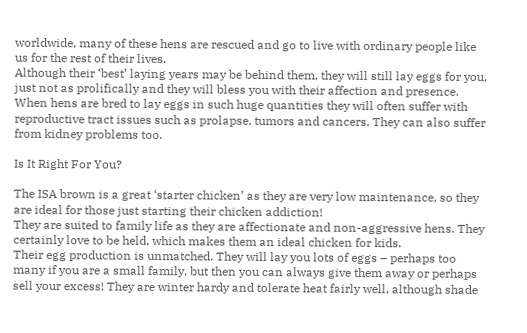worldwide, many of these hens are rescued and go to live with ordinary people like us for the rest of their lives.
Although their ‘best’ laying years may be behind them, they will still lay eggs for you, just not as prolifically and they will bless you with their affection and presence.
When hens are bred to lay eggs in such huge quantities they will often suffer with reproductive tract issues such as prolapse, tumors and cancers. They can also suffer from kidney problems too.

Is It Right For You?

The ISA brown is a great ‘starter chicken’ as they are very low maintenance, so they are ideal for those just starting their chicken addiction!
They are suited to family life as they are affectionate and non-aggressive hens. They certainly love to be held, which makes them an ideal chicken for kids.
Their egg production is unmatched. They will lay you lots of eggs – perhaps too many if you are a small family, but then you can always give them away or perhaps sell your excess! They are winter hardy and tolerate heat fairly well, although shade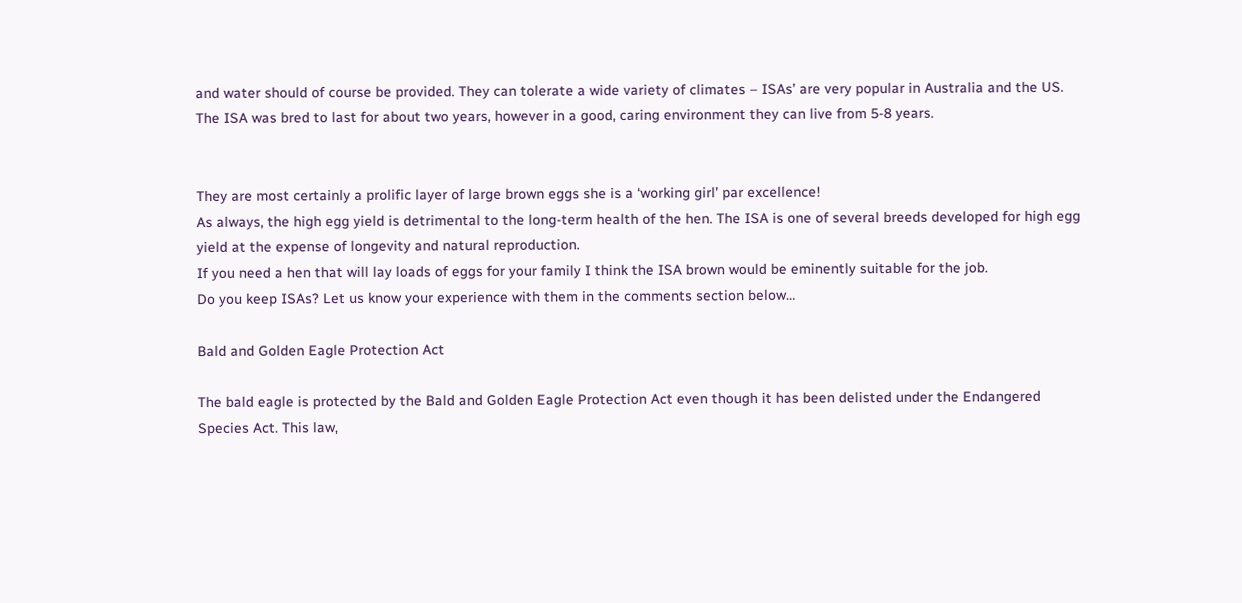and water should of course be provided. They can tolerate a wide variety of climates – ISAs’ are very popular in Australia and the US.
The ISA was bred to last for about two years, however in a good, caring environment they can live from 5-8 years.


They are most certainly a prolific layer of large brown eggs she is a ‘working girl’ par excellence!
As always, the high egg yield is detrimental to the long-term health of the hen. The ISA is one of several breeds developed for high egg yield at the expense of longevity and natural reproduction.
If you need a hen that will lay loads of eggs for your family I think the ISA brown would be eminently suitable for the job.
Do you keep ISAs? Let us know your experience with them in the comments section below…

Bald and Golden Eagle Protection Act

The bald eagle is protected by the Bald and Golden Eagle Protection Act even though it has been delisted under the Endangered Species Act. This law,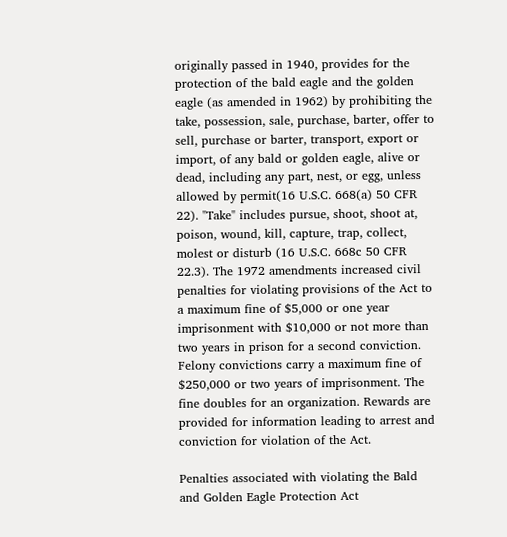originally passed in 1940, provides for the protection of the bald eagle and the golden eagle (as amended in 1962) by prohibiting the take, possession, sale, purchase, barter, offer to sell, purchase or barter, transport, export or import, of any bald or golden eagle, alive or dead, including any part, nest, or egg, unless allowed by permit(16 U.S.C. 668(a) 50 CFR 22). "Take" includes pursue, shoot, shoot at, poison, wound, kill, capture, trap, collect, molest or disturb (16 U.S.C. 668c 50 CFR 22.3). The 1972 amendments increased civil penalties for violating provisions of the Act to a maximum fine of $5,000 or one year imprisonment with $10,000 or not more than two years in prison for a second conviction. Felony convictions carry a maximum fine of $250,000 or two years of imprisonment. The fine doubles for an organization. Rewards are provided for information leading to arrest and conviction for violation of the Act.

Penalties associated with violating the Bald and Golden Eagle Protection Act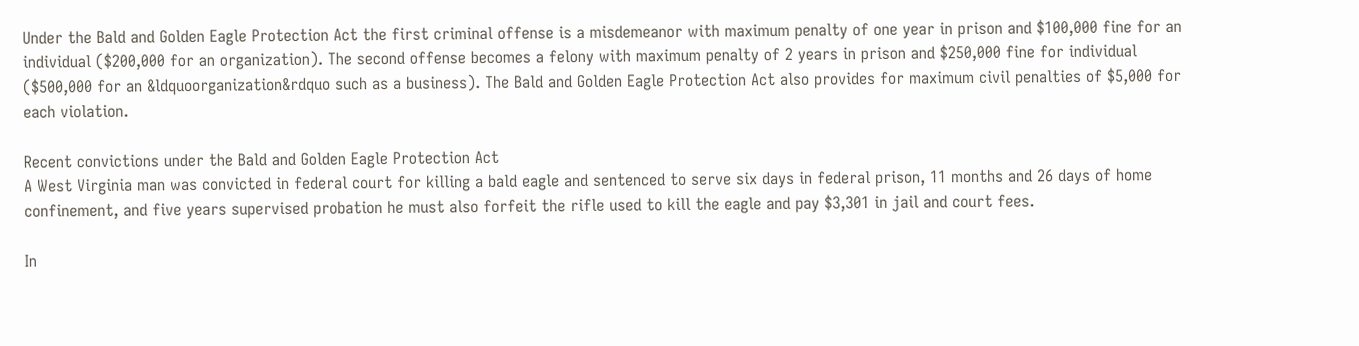Under the Bald and Golden Eagle Protection Act the first criminal offense is a misdemeanor with maximum penalty of one year in prison and $100,000 fine for an individual ($200,000 for an organization). The second offense becomes a felony with maximum penalty of 2 years in prison and $250,000 fine for individual ($500,000 for an &ldquoorganization&rdquo such as a business). The Bald and Golden Eagle Protection Act also provides for maximum civil penalties of $5,000 for each violation.

Recent convictions under the Bald and Golden Eagle Protection Act
A West Virginia man was convicted in federal court for killing a bald eagle and sentenced to serve six days in federal prison, 11 months and 26 days of home confinement, and five years supervised probation he must also forfeit the rifle used to kill the eagle and pay $3,301 in jail and court fees.

In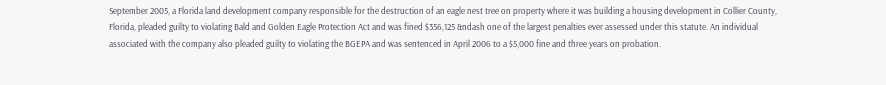September 2005, a Florida land development company responsible for the destruction of an eagle nest tree on property where it was building a housing development in Collier County, Florida, pleaded guilty to violating Bald and Golden Eagle Protection Act and was fined $356,125 &ndash one of the largest penalties ever assessed under this statute. An individual associated with the company also pleaded guilty to violating the BGEPA and was sentenced in April 2006 to a $5,000 fine and three years on probation.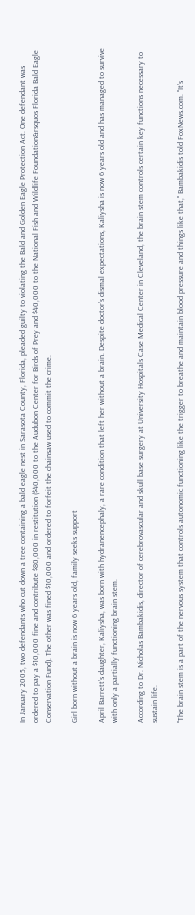In January 2005, two defendants who cut down a tree containing a bald eagle nest in Sarasota County, Florida, pleaded guilty to violating the Bald and Golden Eagle Protection Act. One defendant was ordered to pay a $10,000 fine and contribute $80,000 in restitution ($40,000 to the Audubon Center for Birds of Prey and $40,000 to the National Fish and Wildlife Foundation&rsquos Florida Bald Eagle Conservation Fund). The other was fined $10,000 and ordered to forfeit the chainsaw used to commit the crime.

Girl born without a brain is now 6 years old, family seeks support

April Barrett’s daughter, Kaliysha, was born with hydranencephaly, a rare condition that left her without a brain. Despite doctor’s dismal expectations, Kaliysha is now 6 years old and has managed to survive with only a partially functioning brain stem.

According to Dr. Nicholas Bambakidis, director of cerebrovascular and skull base surgery at University Hospitals Case Medical Center in Cleveland, the brain stem controls certain key functions necessary to sustain life.

"The brain stem is a part of the nervous system that controls autonomic functioning like the trigger to breathe and maintain blood pressure and things like that," Bambakidis told FoxNews.com. "It’s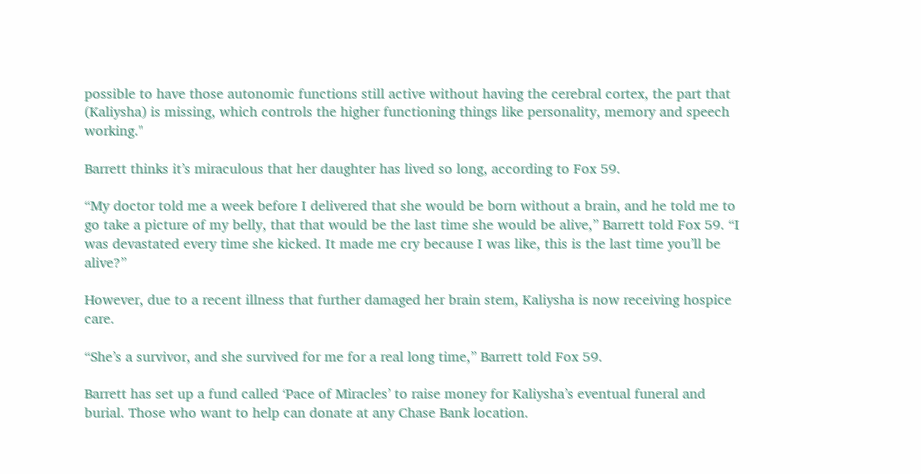possible to have those autonomic functions still active without having the cerebral cortex, the part that (Kaliysha) is missing, which controls the higher functioning things like personality, memory and speech working."

Barrett thinks it’s miraculous that her daughter has lived so long, according to Fox 59.

“My doctor told me a week before I delivered that she would be born without a brain, and he told me to go take a picture of my belly, that that would be the last time she would be alive,” Barrett told Fox 59. “I was devastated every time she kicked. It made me cry because I was like, this is the last time you’ll be alive?”

However, due to a recent illness that further damaged her brain stem, Kaliysha is now receiving hospice care.

“She’s a survivor, and she survived for me for a real long time,” Barrett told Fox 59.

Barrett has set up a fund called ‘Pace of Miracles’ to raise money for Kaliysha’s eventual funeral and burial. Those who want to help can donate at any Chase Bank location.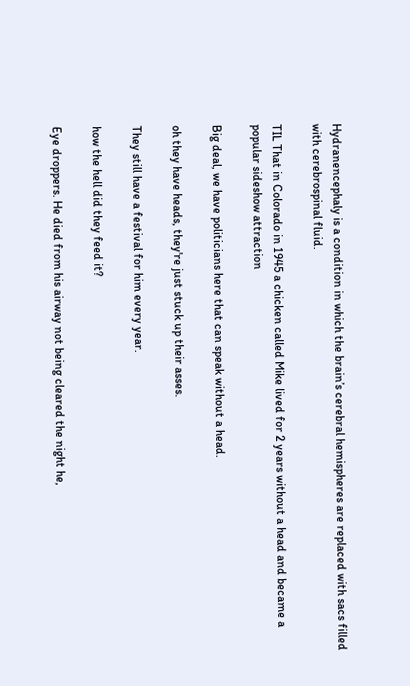Hydranencephaly is a condition in which the brain’s cerebral hemispheres are replaced with sacs filled with cerebrospinal fluid.

TIL That in Colorado in 1945 a chicken called Mike lived for 2 years without a head and became a popular sideshow attraction

Big deal, we have politicians here that can speak without a head.

oh they have heads, they're just stuck up their asses.

They still have a festival for him every year.

how the hell did they feed it?

Eye droppers. He died from his airway not being cleared the night he,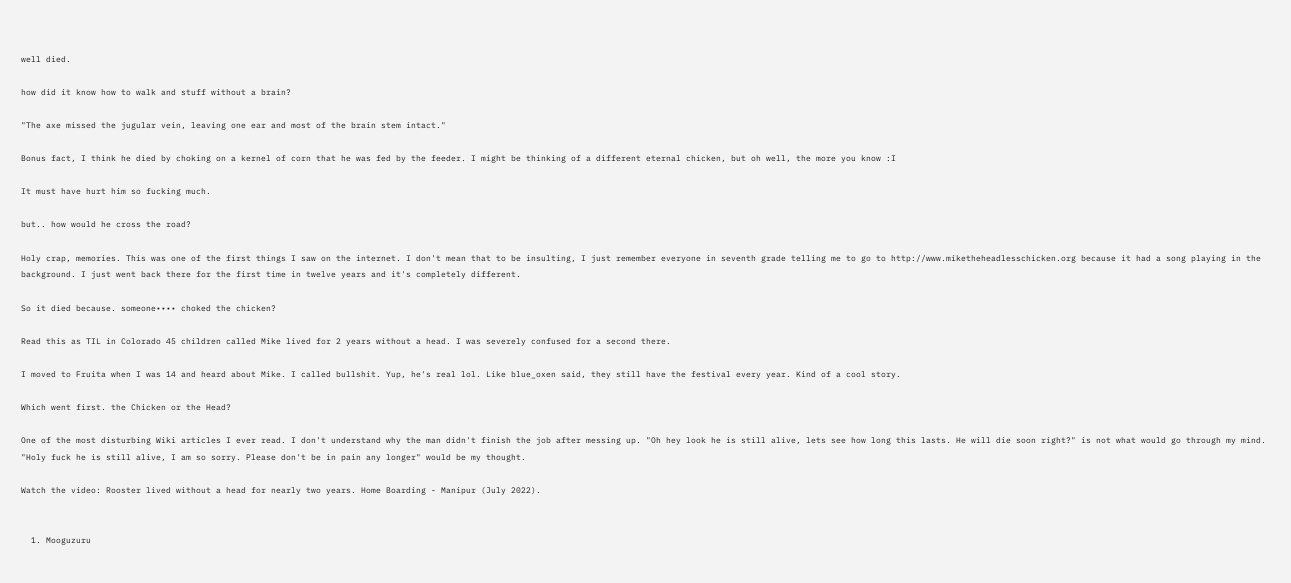well died.

how did it know how to walk and stuff without a brain?

"The axe missed the jugular vein, leaving one ear and most of the brain stem intact."

Bonus fact, I think he died by choking on a kernel of corn that he was fed by the feeder. I might be thinking of a different eternal chicken, but oh well, the more you know :I

It must have hurt him so fucking much.

but.. how would he cross the road?

Holy crap, memories. This was one of the first things I saw on the internet. I don't mean that to be insulting, I just remember everyone in seventh grade telling me to go to http://www.miketheheadlesschicken.org because it had a song playing in the background. I just went back there for the first time in twelve years and it's completely different.

So it died because. someone•••• choked the chicken?

Read this as TIL in Colorado 45 children called Mike lived for 2 years without a head. I was severely confused for a second there.

I moved to Fruita when I was 14 and heard about Mike. I called bullshit. Yup, he's real lol. Like blue_oxen said, they still have the festival every year. Kind of a cool story.

Which went first. the Chicken or the Head?

One of the most disturbing Wiki articles I ever read. I don't understand why the man didn't finish the job after messing up. "Oh hey look he is still alive, lets see how long this lasts. He will die soon right?" is not what would go through my mind. "Holy fuck he is still alive, I am so sorry. Please don't be in pain any longer" would be my thought.

Watch the video: Rooster lived without a head for nearly two years. Home Boarding - Manipur (July 2022).


  1. Mooguzuru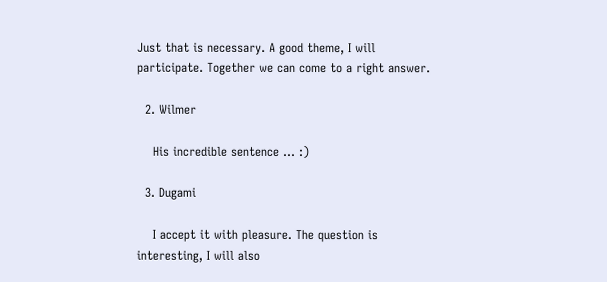Just that is necessary. A good theme, I will participate. Together we can come to a right answer.

  2. Wilmer

    His incredible sentence ... :)

  3. Dugami

    I accept it with pleasure. The question is interesting, I will also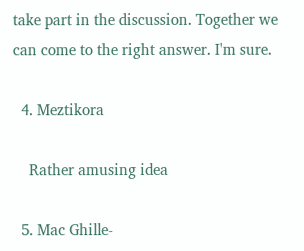take part in the discussion. Together we can come to the right answer. I'm sure.

  4. Meztikora

    Rather amusing idea

  5. Mac Ghille-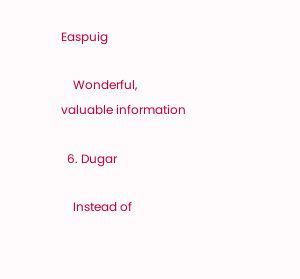Easpuig

    Wonderful, valuable information

  6. Dugar

    Instead of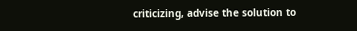criticizing, advise the solution to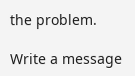the problem.

Write a message